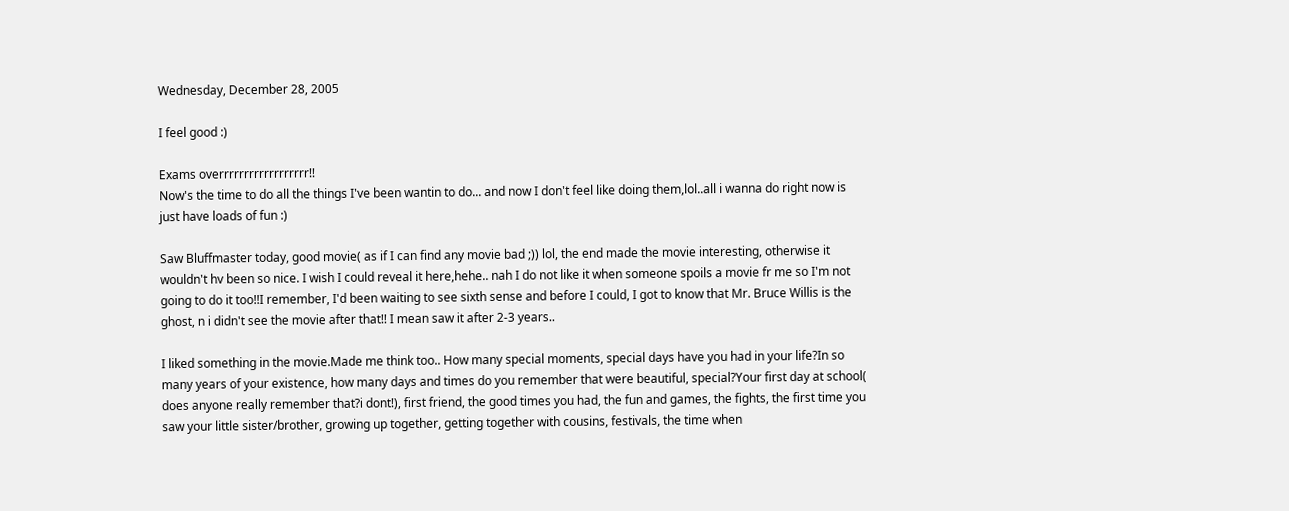Wednesday, December 28, 2005

I feel good :)

Exams overrrrrrrrrrrrrrrrrr!!
Now's the time to do all the things I've been wantin to do... and now I don't feel like doing them,lol..all i wanna do right now is just have loads of fun :)

Saw Bluffmaster today, good movie( as if I can find any movie bad ;)) lol, the end made the movie interesting, otherwise it wouldn't hv been so nice. I wish I could reveal it here,hehe.. nah I do not like it when someone spoils a movie fr me so I'm not going to do it too!!I remember, I'd been waiting to see sixth sense and before I could, I got to know that Mr. Bruce Willis is the ghost, n i didn't see the movie after that!! I mean saw it after 2-3 years..

I liked something in the movie.Made me think too.. How many special moments, special days have you had in your life?In so many years of your existence, how many days and times do you remember that were beautiful, special?Your first day at school( does anyone really remember that?i dont!), first friend, the good times you had, the fun and games, the fights, the first time you saw your little sister/brother, growing up together, getting together with cousins, festivals, the time when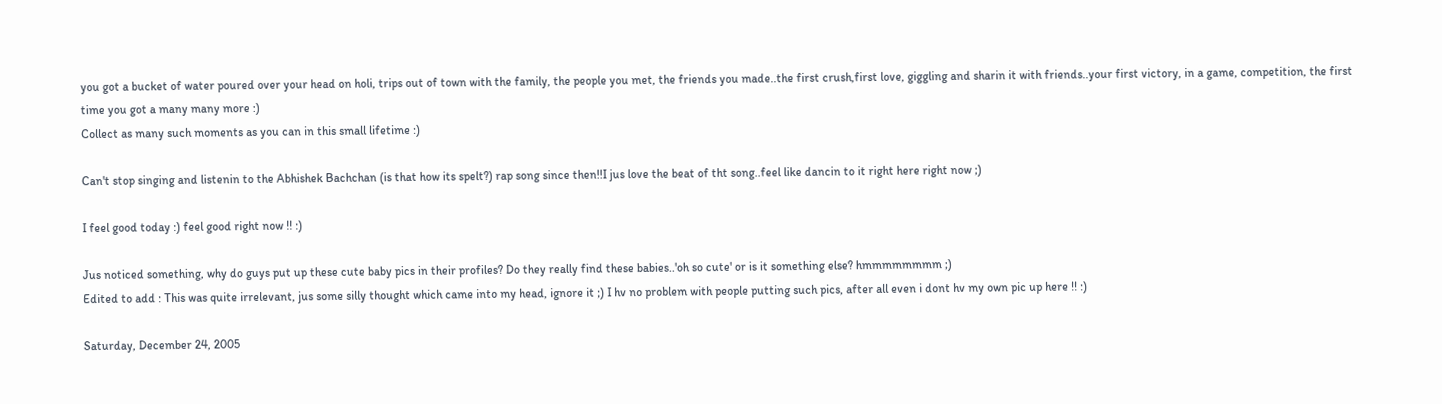you got a bucket of water poured over your head on holi, trips out of town with the family, the people you met, the friends you made..the first crush,first love, giggling and sharin it with friends..your first victory, in a game, competition, the first time you got a many many more :)
Collect as many such moments as you can in this small lifetime :)

Can't stop singing and listenin to the Abhishek Bachchan (is that how its spelt?) rap song since then!!I jus love the beat of tht song..feel like dancin to it right here right now ;)

I feel good today :) feel good right now !! :)

Jus noticed something, why do guys put up these cute baby pics in their profiles? Do they really find these babies..'oh so cute' or is it something else? hmmmmmmmm ;)
Edited to add : This was quite irrelevant, jus some silly thought which came into my head, ignore it ;) I hv no problem with people putting such pics, after all even i dont hv my own pic up here !! :)

Saturday, December 24, 2005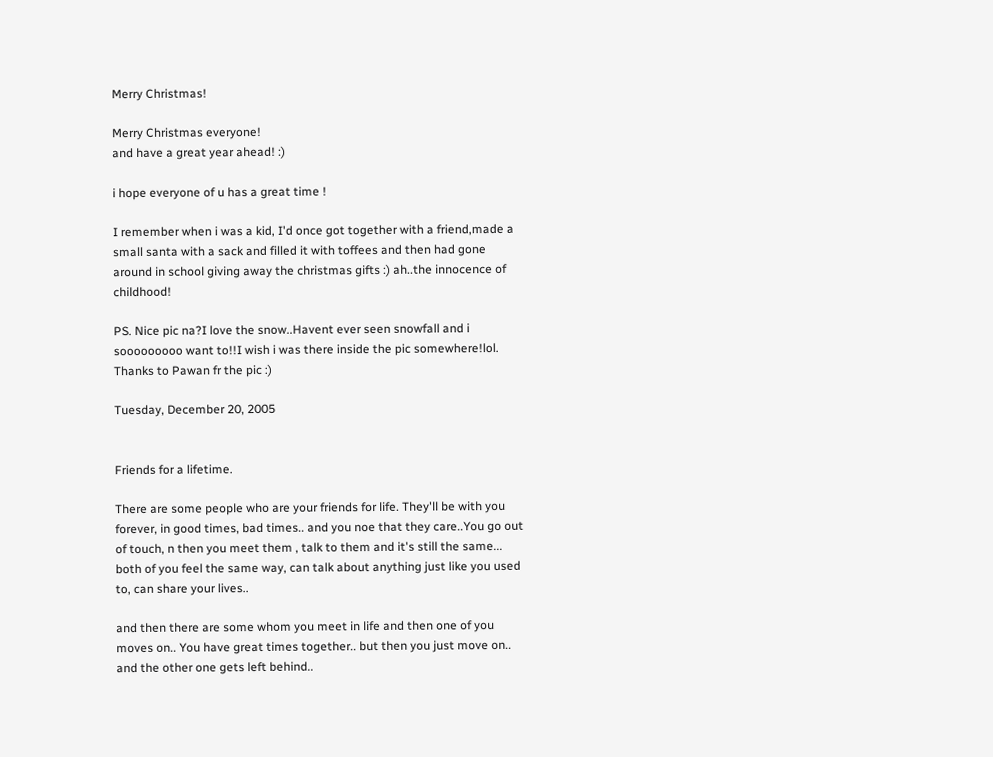Merry Christmas!

Merry Christmas everyone!
and have a great year ahead! :)

i hope everyone of u has a great time !

I remember when i was a kid, I'd once got together with a friend,made a small santa with a sack and filled it with toffees and then had gone around in school giving away the christmas gifts :) ah..the innocence of childhood!

PS. Nice pic na?I love the snow..Havent ever seen snowfall and i sooooooooo want to!!I wish i was there inside the pic somewhere!lol.
Thanks to Pawan fr the pic :)

Tuesday, December 20, 2005


Friends for a lifetime.

There are some people who are your friends for life. They'll be with you forever, in good times, bad times.. and you noe that they care..You go out of touch, n then you meet them , talk to them and it's still the same... both of you feel the same way, can talk about anything just like you used to, can share your lives..

and then there are some whom you meet in life and then one of you moves on.. You have great times together.. but then you just move on.. and the other one gets left behind..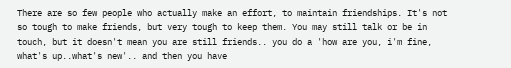There are so few people who actually make an effort, to maintain friendships. It's not so tough to make friends, but very tough to keep them. You may still talk or be in touch, but it doesn't mean you are still friends.. you do a 'how are you, i'm fine, what's up..what's new'.. and then you have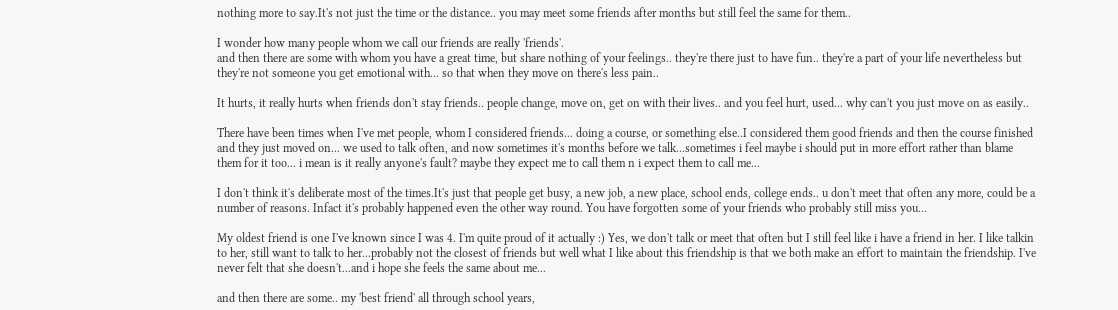nothing more to say.It's not just the time or the distance.. you may meet some friends after months but still feel the same for them..

I wonder how many people whom we call our friends are really 'friends'.
and then there are some with whom you have a great time, but share nothing of your feelings.. they're there just to have fun.. they're a part of your life nevertheless but they're not someone you get emotional with... so that when they move on there's less pain..

It hurts, it really hurts when friends don't stay friends.. people change, move on, get on with their lives.. and you feel hurt, used... why can't you just move on as easily..

There have been times when I've met people, whom I considered friends... doing a course, or something else..I considered them good friends and then the course finished and they just moved on... we used to talk often, and now sometimes it's months before we talk...sometimes i feel maybe i should put in more effort rather than blame them for it too... i mean is it really anyone's fault? maybe they expect me to call them n i expect them to call me...

I don't think it's deliberate most of the times.It's just that people get busy, a new job, a new place, school ends, college ends.. u don't meet that often any more, could be a number of reasons. Infact it's probably happened even the other way round. You have forgotten some of your friends who probably still miss you...

My oldest friend is one I've known since I was 4. I'm quite proud of it actually :) Yes, we don't talk or meet that often but I still feel like i have a friend in her. I like talkin to her, still want to talk to her...probably not the closest of friends but well what I like about this friendship is that we both make an effort to maintain the friendship. I've never felt that she doesn't...and i hope she feels the same about me...

and then there are some.. my 'best friend' all through school years,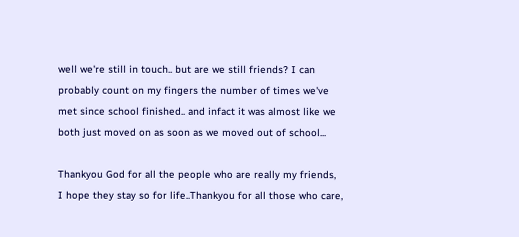well we're still in touch.. but are we still friends? I can probably count on my fingers the number of times we've met since school finished.. and infact it was almost like we both just moved on as soon as we moved out of school...

Thankyou God for all the people who are really my friends, I hope they stay so for life..Thankyou for all those who care,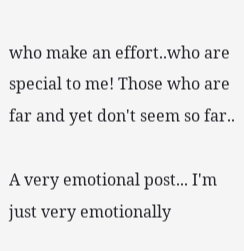who make an effort..who are special to me! Those who are far and yet don't seem so far..

A very emotional post... I'm just very emotionally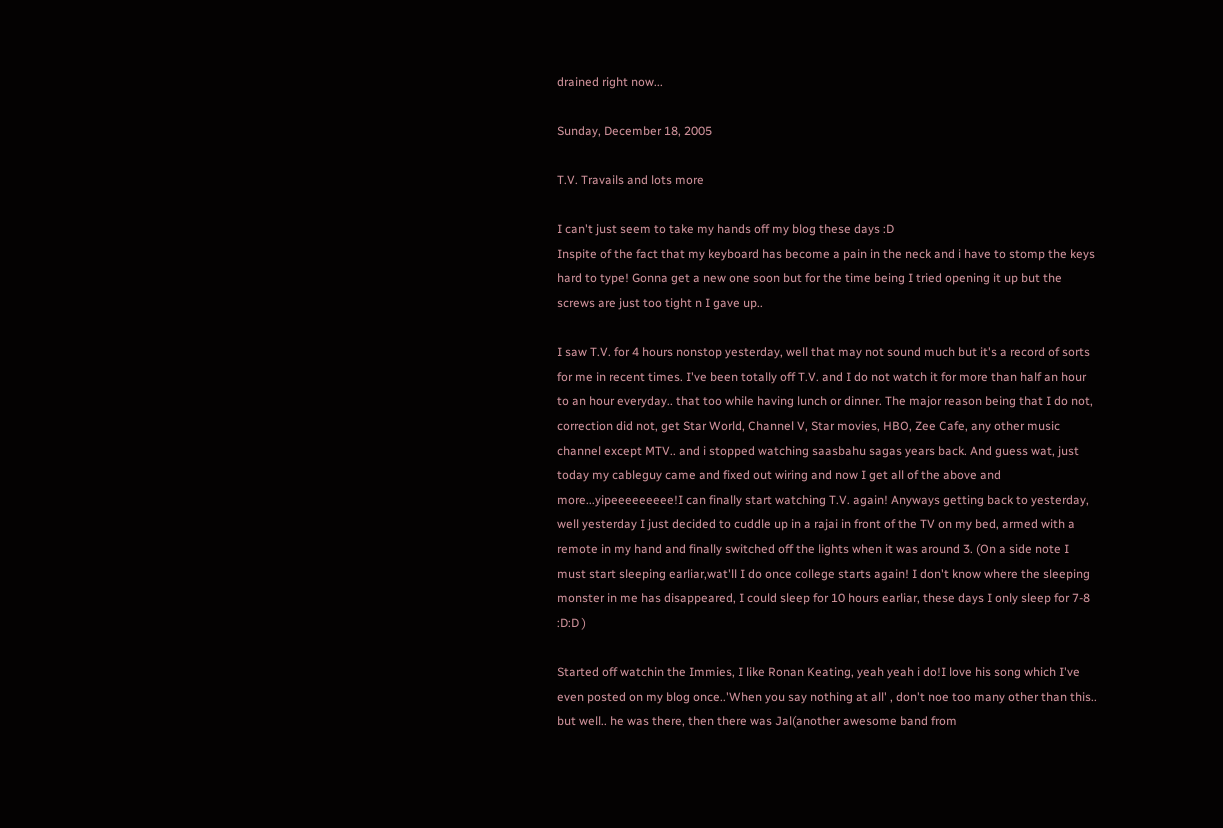drained right now...

Sunday, December 18, 2005

T.V. Travails and lots more

I can't just seem to take my hands off my blog these days :D
Inspite of the fact that my keyboard has become a pain in the neck and i have to stomp the keys hard to type! Gonna get a new one soon but for the time being I tried opening it up but the screws are just too tight n I gave up..

I saw T.V. for 4 hours nonstop yesterday, well that may not sound much but it's a record of sorts for me in recent times. I've been totally off T.V. and I do not watch it for more than half an hour to an hour everyday.. that too while having lunch or dinner. The major reason being that I do not, correction did not, get Star World, Channel V, Star movies, HBO, Zee Cafe, any other music channel except MTV.. and i stopped watching saasbahu sagas years back. And guess wat, just today my cableguy came and fixed out wiring and now I get all of the above and more...yipeeeeeeeee!I can finally start watching T.V. again! Anyways getting back to yesterday, well yesterday I just decided to cuddle up in a rajai in front of the TV on my bed, armed with a remote in my hand and finally switched off the lights when it was around 3. (On a side note I must start sleeping earliar,wat'll I do once college starts again! I don't know where the sleeping monster in me has disappeared, I could sleep for 10 hours earliar, these days I only sleep for 7-8 :D:D )

Started off watchin the Immies, I like Ronan Keating, yeah yeah i do!I love his song which I've even posted on my blog once..'When you say nothing at all' , don't noe too many other than this.. but well.. he was there, then there was Jal(another awesome band from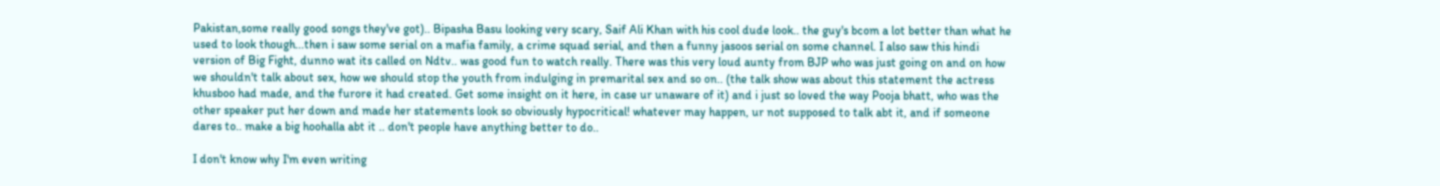Pakistan,some really good songs they've got).. Bipasha Basu looking very scary, Saif Ali Khan with his cool dude look.. the guy's bcom a lot better than what he used to look though...then i saw some serial on a mafia family, a crime squad serial, and then a funny jasoos serial on some channel. I also saw this hindi version of Big Fight, dunno wat its called on Ndtv.. was good fun to watch really. There was this very loud aunty from BJP who was just going on and on how we shouldn't talk about sex, how we should stop the youth from indulging in premarital sex and so on.. (the talk show was about this statement the actress khusboo had made, and the furore it had created. Get some insight on it here, in case ur unaware of it) and i just so loved the way Pooja bhatt, who was the other speaker put her down and made her statements look so obviously hypocritical! whatever may happen, ur not supposed to talk abt it, and if someone dares to.. make a big hoohalla abt it .. don't people have anything better to do..

I don't know why I'm even writing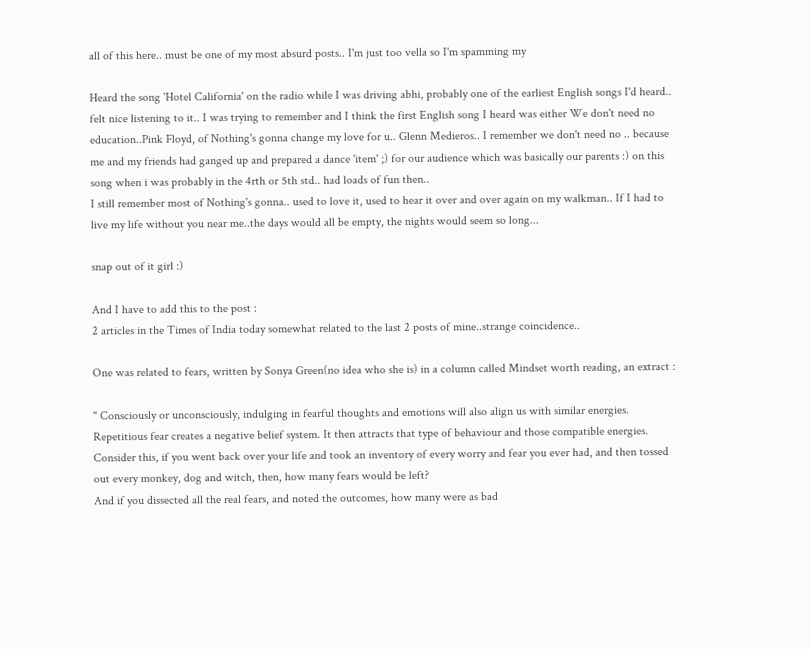all of this here.. must be one of my most absurd posts.. I'm just too vella so I'm spamming my

Heard the song 'Hotel California' on the radio while I was driving abhi, probably one of the earliest English songs I'd heard.. felt nice listening to it.. I was trying to remember and I think the first English song I heard was either We don't need no education..Pink Floyd, of Nothing's gonna change my love for u.. Glenn Medieros.. I remember we don't need no .. because me and my friends had ganged up and prepared a dance 'item' ;) for our audience which was basically our parents :) on this song when i was probably in the 4rth or 5th std.. had loads of fun then..
I still remember most of Nothing's gonna.. used to love it, used to hear it over and over again on my walkman.. If I had to live my life without you near me..the days would all be empty, the nights would seem so long...

snap out of it girl :)

And I have to add this to the post :
2 articles in the Times of India today somewhat related to the last 2 posts of mine..strange coincidence..

One was related to fears, written by Sonya Green(no idea who she is) in a column called Mindset worth reading, an extract :

" Consciously or unconsciously, indulging in fearful thoughts and emotions will also align us with similar energies. Repetitious fear creates a negative belief system. It then attracts that type of behaviour and those compatible energies. Consider this, if you went back over your life and took an inventory of every worry and fear you ever had, and then tossed out every monkey, dog and witch, then, how many fears would be left?
And if you dissected all the real fears, and noted the outcomes, how many were as bad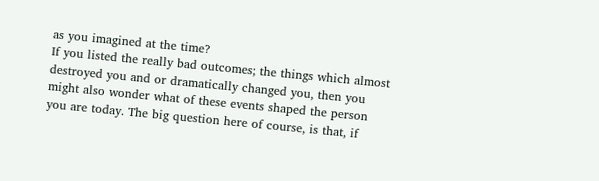as you imagined at the time?
If you listed the really bad outcomes; the things which almost destroyed you and or dramatically changed you, then you might also wonder what of these events shaped the person you are today. The big question here of course, is that, if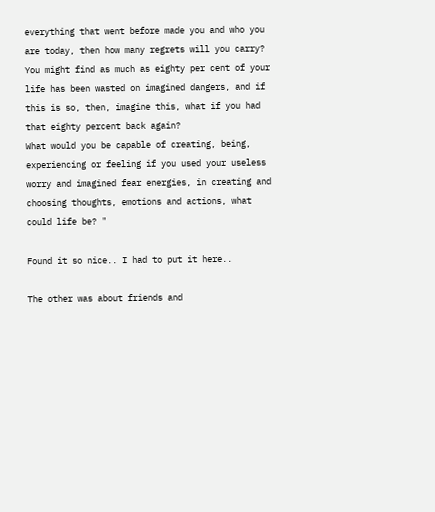everything that went before made you and who you are today, then how many regrets will you carry?
You might find as much as eighty per cent of your life has been wasted on imagined dangers, and if this is so, then, imagine this, what if you had that eighty percent back again?
What would you be capable of creating, being, experiencing or feeling if you used your useless worry and imagined fear energies, in creating and choosing thoughts, emotions and actions, what could life be? "

Found it so nice.. I had to put it here..

The other was about friends and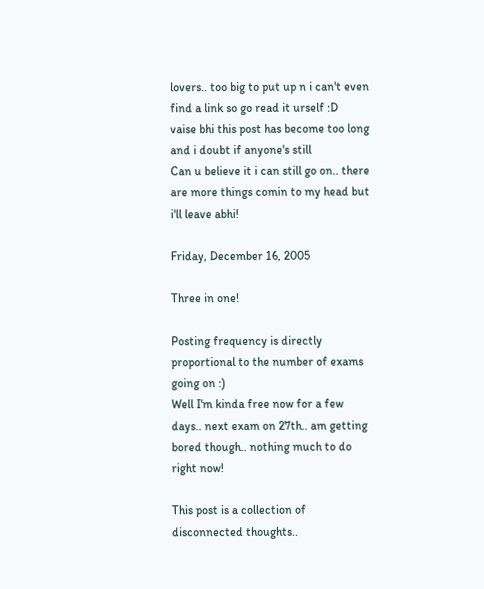lovers.. too big to put up n i can't even find a link so go read it urself :D
vaise bhi this post has become too long and i doubt if anyone's still
Can u believe it i can still go on.. there are more things comin to my head but i'll leave abhi!

Friday, December 16, 2005

Three in one!

Posting frequency is directly proportional to the number of exams going on :)
Well I'm kinda free now for a few days.. next exam on 27th.. am getting bored though.. nothing much to do right now!

This post is a collection of disconnected thoughts..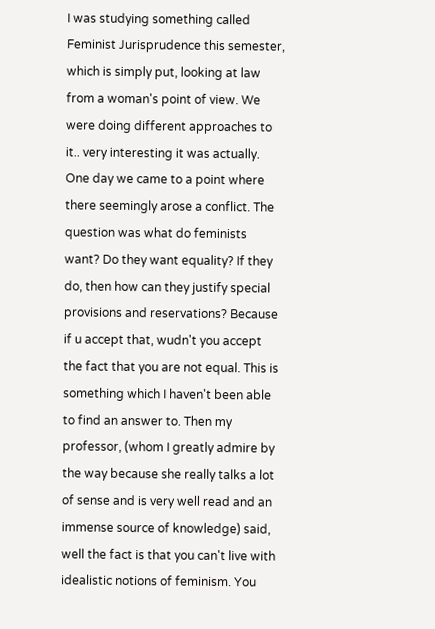I was studying something called Feminist Jurisprudence this semester, which is simply put, looking at law from a woman's point of view. We were doing different approaches to it.. very interesting it was actually. One day we came to a point where there seemingly arose a conflict. The question was what do feminists want? Do they want equality? If they do, then how can they justify special provisions and reservations? Because if u accept that, wudn't you accept the fact that you are not equal. This is something which I haven't been able to find an answer to. Then my professor, (whom I greatly admire by the way because she really talks a lot of sense and is very well read and an immense source of knowledge) said, well the fact is that you can't live with idealistic notions of feminism. You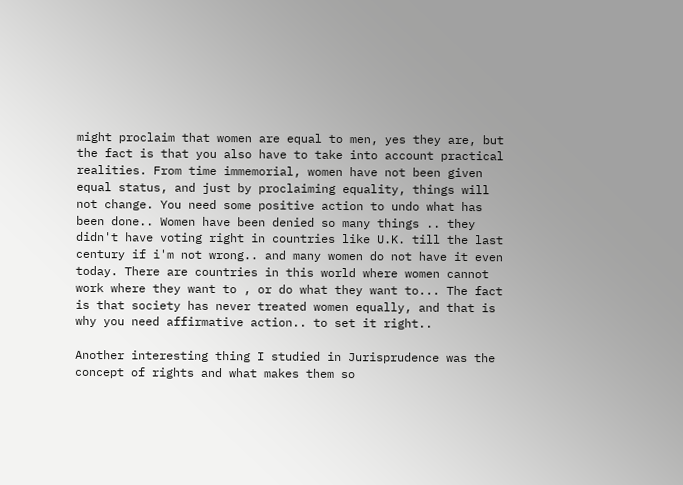might proclaim that women are equal to men, yes they are, but the fact is that you also have to take into account practical realities. From time immemorial, women have not been given equal status, and just by proclaiming equality, things will not change. You need some positive action to undo what has been done.. Women have been denied so many things .. they didn't have voting right in countries like U.K. till the last century if i'm not wrong.. and many women do not have it even today. There are countries in this world where women cannot work where they want to , or do what they want to... The fact is that society has never treated women equally, and that is why you need affirmative action.. to set it right..

Another interesting thing I studied in Jurisprudence was the concept of rights and what makes them so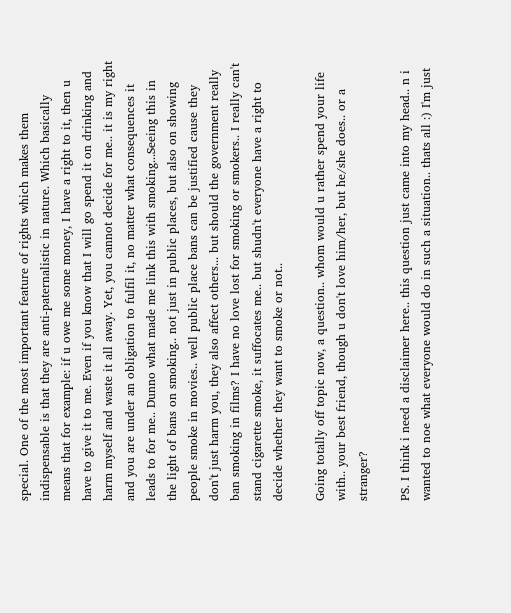special. One of the most important feature of rights which makes them indispensable is that they are anti-paternalistic in nature. Which basically means that for example: if u owe me some money, I have a right to it, then u have to give it to me. Even if you know that I will go spend it on drinking and harm myself and waste it all away. Yet, you cannot decide for me.. it is my right and you are under an obligation to fulfil it, no matter what consequences it leads to for me.. Dunno what made me link this with smoking...Seeing this in the light of bans on smoking.. not just in public places, but also on showing people smoke in movies.. well public place bans can be justified cause they don't just harm you, they also affect others... but should the government really ban smoking in films? I have no love lost for smoking or smokers.. I really can't stand cigarette smoke, it suffocates me.. but shudn't everyone have a right to decide whether they want to smoke or not..

Going totally off topic now, a question.. whom would u rather spend your life with.. your best friend, though u don't love him/her, but he/she does.. or a stranger?

PS. I think i need a disclaimer here.. this question just came into my head.. n i wanted to noe what everyone would do in such a situation.. thats all :) I'm just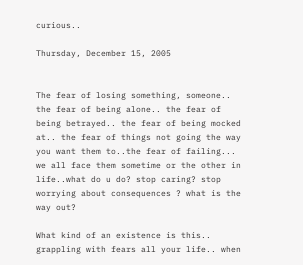curious..

Thursday, December 15, 2005


The fear of losing something, someone.. the fear of being alone.. the fear of being betrayed.. the fear of being mocked at.. the fear of things not going the way you want them to..the fear of failing... we all face them sometime or the other in life..what do u do? stop caring? stop worrying about consequences ? what is the way out?

What kind of an existence is this.. grappling with fears all your life.. when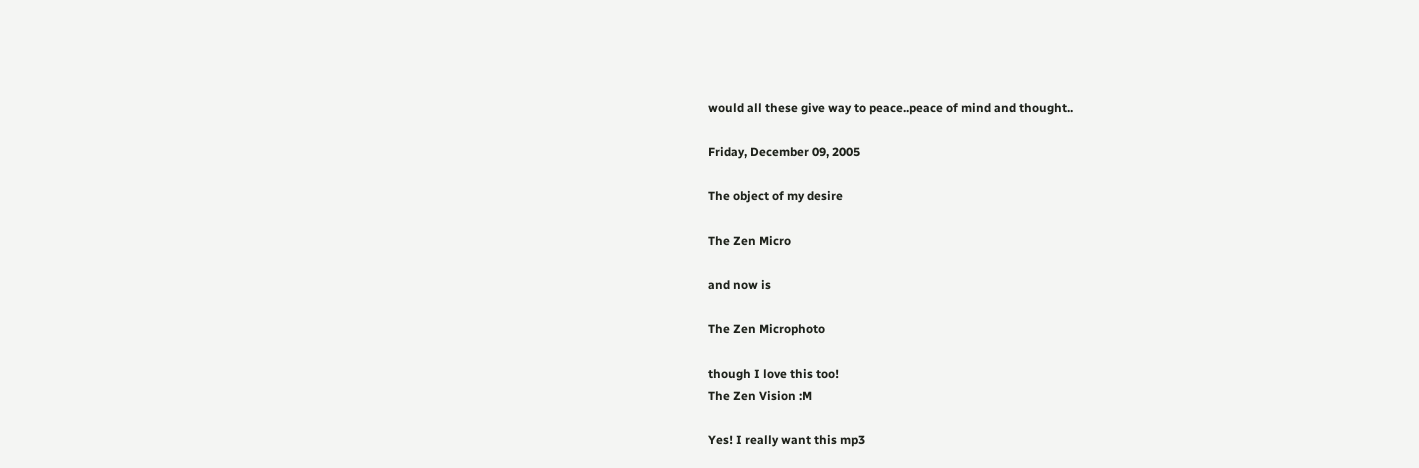would all these give way to peace..peace of mind and thought..

Friday, December 09, 2005

The object of my desire

The Zen Micro

and now is

The Zen Microphoto

though I love this too!
The Zen Vision :M

Yes! I really want this mp3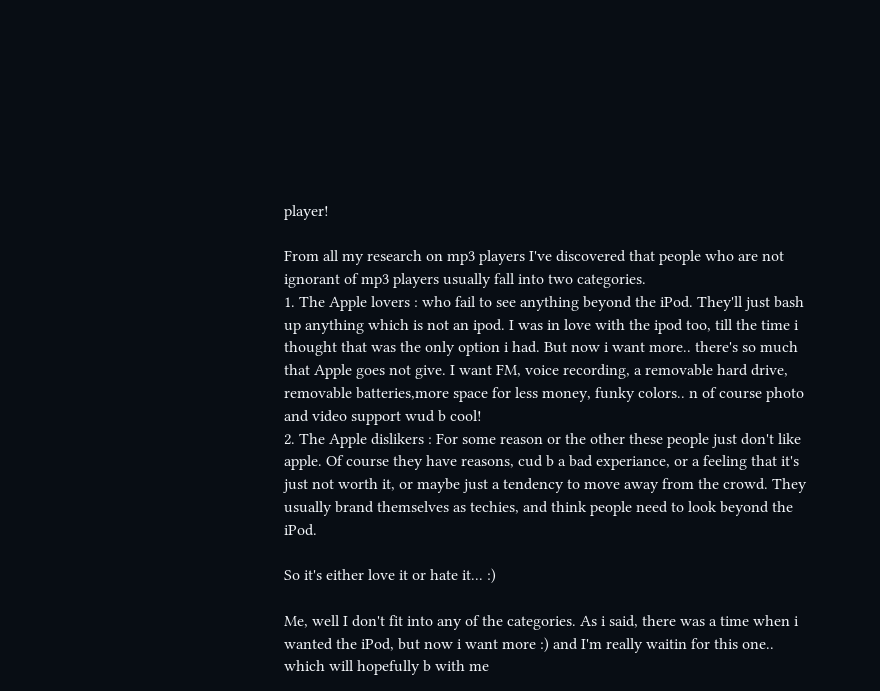player!

From all my research on mp3 players I've discovered that people who are not ignorant of mp3 players usually fall into two categories.
1. The Apple lovers : who fail to see anything beyond the iPod. They'll just bash up anything which is not an ipod. I was in love with the ipod too, till the time i thought that was the only option i had. But now i want more.. there's so much that Apple goes not give. I want FM, voice recording, a removable hard drive, removable batteries,more space for less money, funky colors.. n of course photo and video support wud b cool!
2. The Apple dislikers : For some reason or the other these people just don't like apple. Of course they have reasons, cud b a bad experiance, or a feeling that it's just not worth it, or maybe just a tendency to move away from the crowd. They usually brand themselves as techies, and think people need to look beyond the iPod.

So it's either love it or hate it... :)

Me, well I don't fit into any of the categories. As i said, there was a time when i wanted the iPod, but now i want more :) and I'm really waitin for this one.. which will hopefully b with me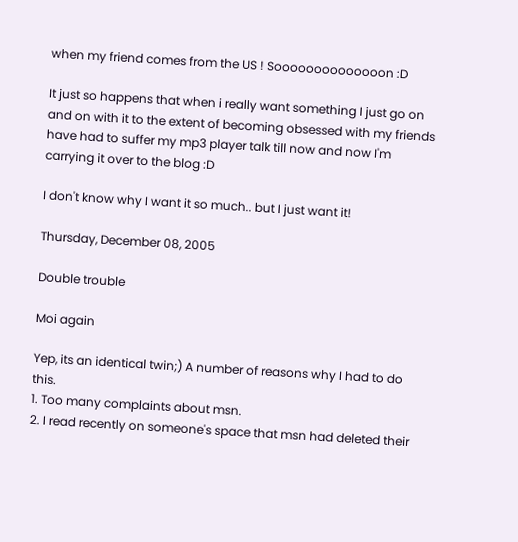when my friend comes from the US ! Soooooooooooooon :D

It just so happens that when i really want something I just go on and on with it to the extent of becoming obsessed with my friends have had to suffer my mp3 player talk till now and now I'm carrying it over to the blog :D

I don't know why I want it so much.. but I just want it!

Thursday, December 08, 2005

Double trouble

Moi again

Yep, its an identical twin;) A number of reasons why I had to do this.
1. Too many complaints about msn.
2. I read recently on someone's space that msn had deleted their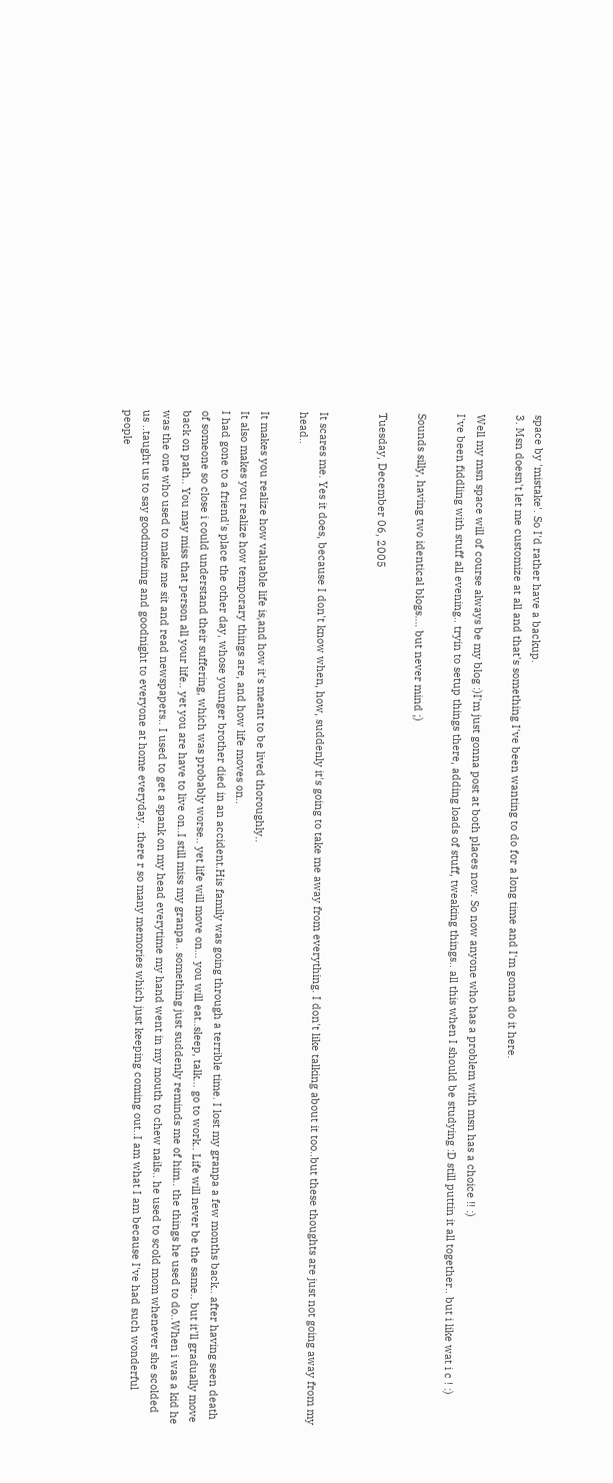space by 'mistake'. So I'd rather have a backup.
3. Msn doesn't let me customize at all and that's something I've been wanting to do for a long time and I'm gonna do it here.

Well my msn space will of course always be my blog :)I'm just gonna post at both places now. So now anyone who has a problem with msn has a choice !! :)
I've been fiddling with stuff all evening.. tryin to setup things there, adding loads of stuff, tweaking things.. all this when I should be studying :D still puttin it all together.. but i like wat i c ! :)

Sounds silly, having two identical blogs.... but never mind ;)

Tuesday, December 06, 2005


It scares me. Yes it does, because I don't know when, how, suddenly it's going to take me away from everything. I don't like talking about it too..but these thoughts are just not going away from my head..

It makes you realize how valuable life is,and how it's meant to be lived thoroughly..
It also makes you realize how temporary things are, and how life moves on..
I had gone to a friend's place the other day, whose younger brother died in an accident.His family was going through a terrible time. I lost my granpa a few months back.. after having seen death of someone so close i could understand their suffering, which was probably worse.. yet life will move on... you will eat..sleep, talk... go to work.. Life will never be the same.. but it'll gradually move back on path.. You may miss that person all your life.. yet you are have to live on..I still miss my granpa.. something just suddenly reminds me of him.. the things he used to do..When i was a kid he was the one who used to make me sit and read newspapers.. I used to get a spank on my head everytime my hand went in my mouth to chew nails.. he used to scold mom whenever she scolded us ..taught us to say goodmorning and goodnight to everyone at home everyday.. there r so many memories which just keeping coming out..I am what I am because I've had such wonderful people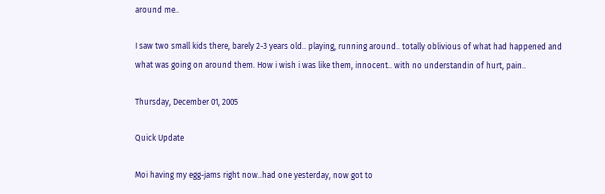around me..

I saw two small kids there, barely 2-3 years old.. playing, running around.. totally oblivious of what had happened and what was going on around them. How i wish i was like them, innocent.. with no understandin of hurt, pain..

Thursday, December 01, 2005

Quick Update

Moi having my egg-jams right now..had one yesterday, now got to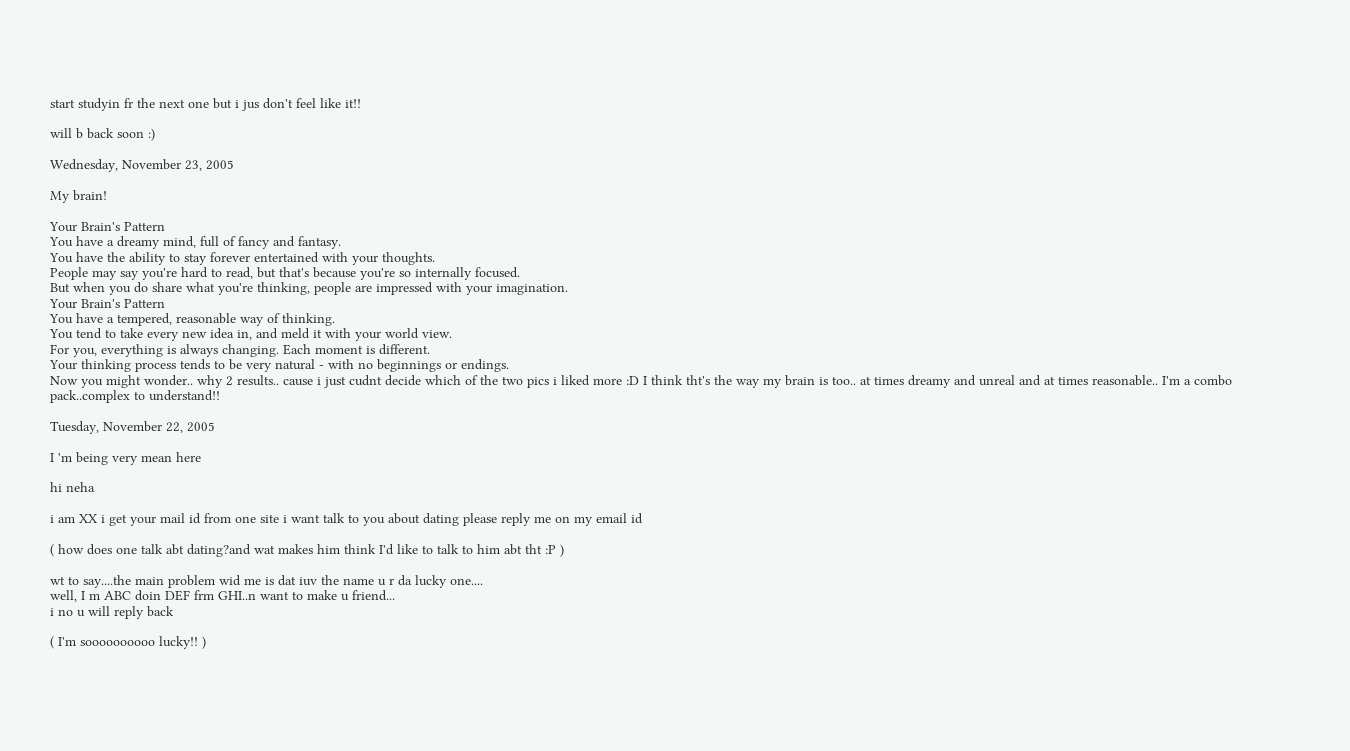start studyin fr the next one but i jus don't feel like it!!

will b back soon :)

Wednesday, November 23, 2005

My brain!

Your Brain's Pattern
You have a dreamy mind, full of fancy and fantasy.
You have the ability to stay forever entertained with your thoughts.
People may say you're hard to read, but that's because you're so internally focused.
But when you do share what you're thinking, people are impressed with your imagination.
Your Brain's Pattern
You have a tempered, reasonable way of thinking.
You tend to take every new idea in, and meld it with your world view.
For you, everything is always changing. Each moment is different.
Your thinking process tends to be very natural - with no beginnings or endings.
Now you might wonder.. why 2 results.. cause i just cudnt decide which of the two pics i liked more :D I think tht's the way my brain is too.. at times dreamy and unreal and at times reasonable.. I'm a combo pack..complex to understand!!

Tuesday, November 22, 2005

I 'm being very mean here

hi neha

i am XX i get your mail id from one site i want talk to you about dating please reply me on my email id

( how does one talk abt dating?and wat makes him think I'd like to talk to him abt tht :P )

wt to say....the main problem wid me is dat iuv the name u r da lucky one....
well, I m ABC doin DEF frm GHI..n want to make u friend...
i no u will reply back

( I'm soooooooooo lucky!! )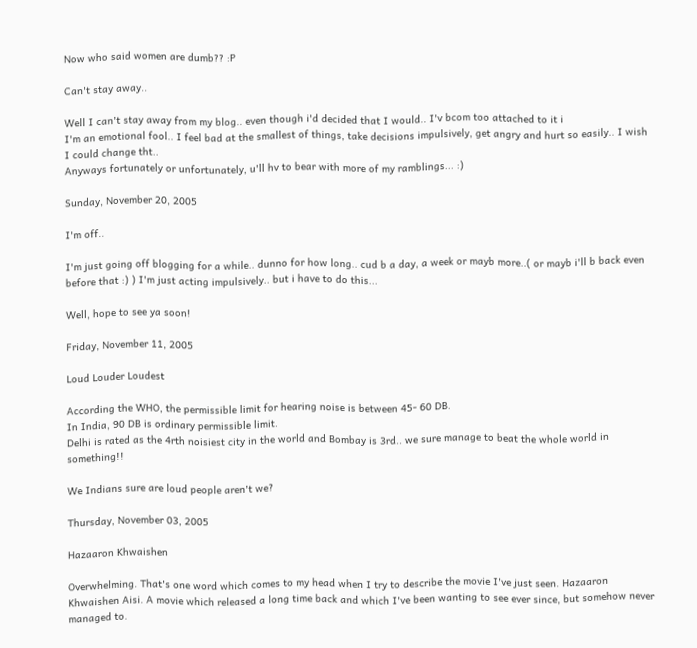Now who said women are dumb?? :P

Can't stay away..

Well I can't stay away from my blog.. even though i'd decided that I would.. I'v bcom too attached to it i
I'm an emotional fool.. I feel bad at the smallest of things, take decisions impulsively, get angry and hurt so easily.. I wish I could change tht..
Anyways fortunately or unfortunately, u'll hv to bear with more of my ramblings... :)

Sunday, November 20, 2005

I'm off..

I'm just going off blogging for a while.. dunno for how long.. cud b a day, a week or mayb more..( or mayb i'll b back even before that :) ) I'm just acting impulsively.. but i have to do this...

Well, hope to see ya soon!

Friday, November 11, 2005

Loud Louder Loudest

According the WHO, the permissible limit for hearing noise is between 45- 60 DB.
In India, 90 DB is ordinary permissible limit.
Delhi is rated as the 4rth noisiest city in the world and Bombay is 3rd.. we sure manage to beat the whole world in something!!

We Indians sure are loud people aren't we?

Thursday, November 03, 2005

Hazaaron Khwaishen

Overwhelming. That's one word which comes to my head when I try to describe the movie I've just seen. Hazaaron Khwaishen Aisi. A movie which released a long time back and which I've been wanting to see ever since, but somehow never managed to.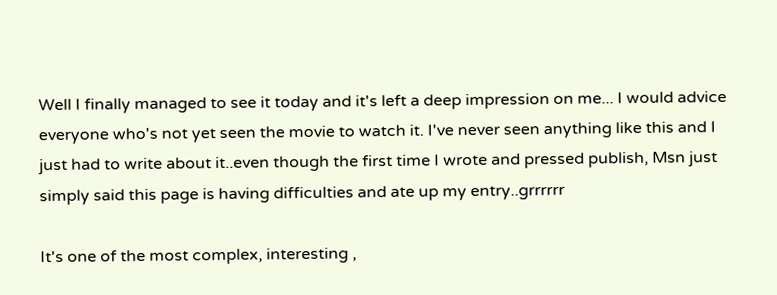Well I finally managed to see it today and it's left a deep impression on me... I would advice everyone who's not yet seen the movie to watch it. I've never seen anything like this and I just had to write about it..even though the first time I wrote and pressed publish, Msn just simply said this page is having difficulties and ate up my entry..grrrrrr

It's one of the most complex, interesting ,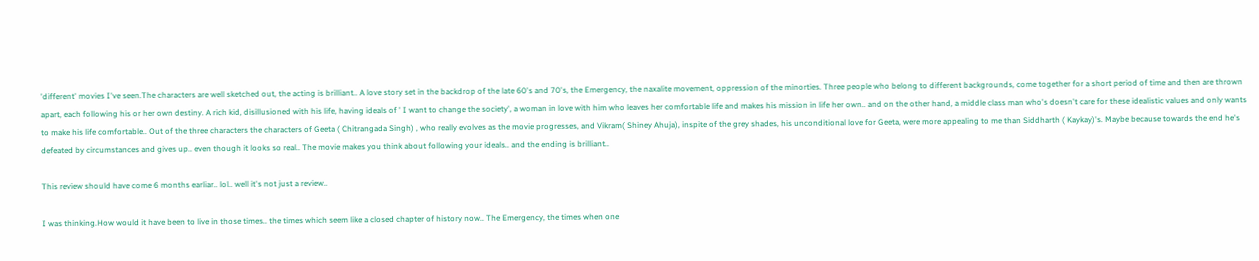'different' movies I've seen.The characters are well sketched out, the acting is brilliant.. A love story set in the backdrop of the late 60's and 70's, the Emergency, the naxalite movement, oppression of the minorties. Three people who belong to different backgrounds, come together for a short period of time and then are thrown apart, each following his or her own destiny. A rich kid, disillusioned with his life, having ideals of ' I want to change the society', a woman in love with him who leaves her comfortable life and makes his mission in life her own.. and on the other hand, a middle class man who's doesn't care for these idealistic values and only wants to make his life comfortable.. Out of the three characters the characters of Geeta ( Chitrangada Singh) , who really evolves as the movie progresses, and Vikram( Shiney Ahuja), inspite of the grey shades, his unconditional love for Geeta, were more appealing to me than Siddharth ( Kaykay)'s. Maybe because towards the end he's defeated by circumstances and gives up.. even though it looks so real.. The movie makes you think about following your ideals.. and the ending is brilliant..

This review should have come 6 months earliar.. lol.. well it's not just a review..

I was thinking.How would it have been to live in those times.. the times which seem like a closed chapter of history now.. The Emergency, the times when one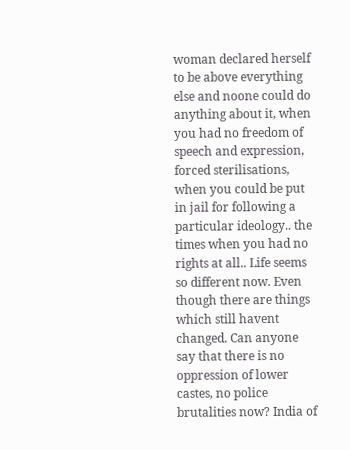woman declared herself to be above everything else and noone could do anything about it, when you had no freedom of speech and expression, forced sterilisations, when you could be put in jail for following a particular ideology.. the times when you had no rights at all.. Life seems so different now. Even though there are things which still havent changed. Can anyone say that there is no oppression of lower castes, no police brutalities now? India of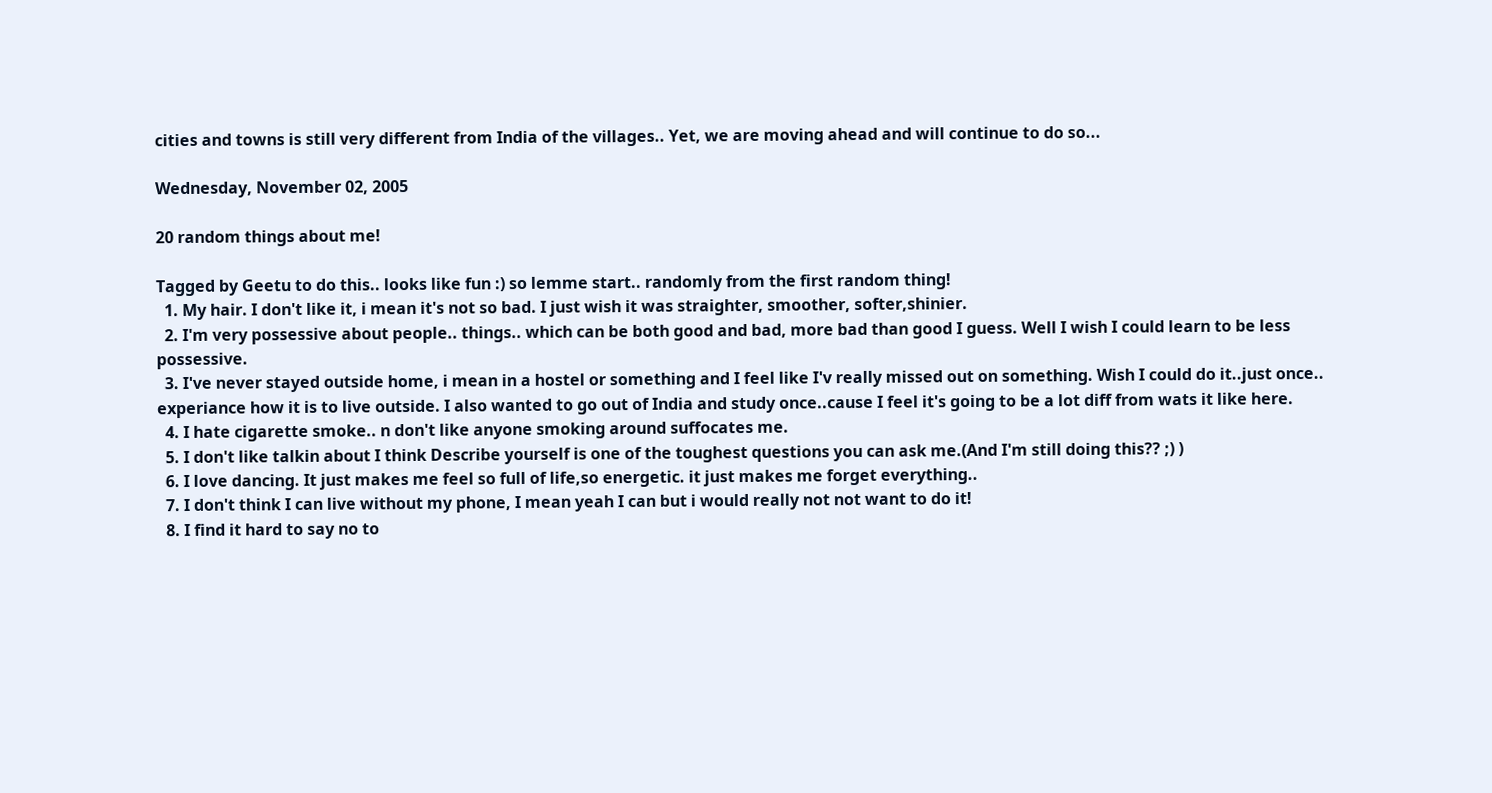cities and towns is still very different from India of the villages.. Yet, we are moving ahead and will continue to do so...

Wednesday, November 02, 2005

20 random things about me!

Tagged by Geetu to do this.. looks like fun :) so lemme start.. randomly from the first random thing!
  1. My hair. I don't like it, i mean it's not so bad. I just wish it was straighter, smoother, softer,shinier.
  2. I'm very possessive about people.. things.. which can be both good and bad, more bad than good I guess. Well I wish I could learn to be less possessive.
  3. I've never stayed outside home, i mean in a hostel or something and I feel like I'v really missed out on something. Wish I could do it..just once.. experiance how it is to live outside. I also wanted to go out of India and study once..cause I feel it's going to be a lot diff from wats it like here.
  4. I hate cigarette smoke.. n don't like anyone smoking around suffocates me.
  5. I don't like talkin about I think Describe yourself is one of the toughest questions you can ask me.(And I'm still doing this?? ;) )
  6. I love dancing. It just makes me feel so full of life,so energetic. it just makes me forget everything..
  7. I don't think I can live without my phone, I mean yeah I can but i would really not not want to do it!
  8. I find it hard to say no to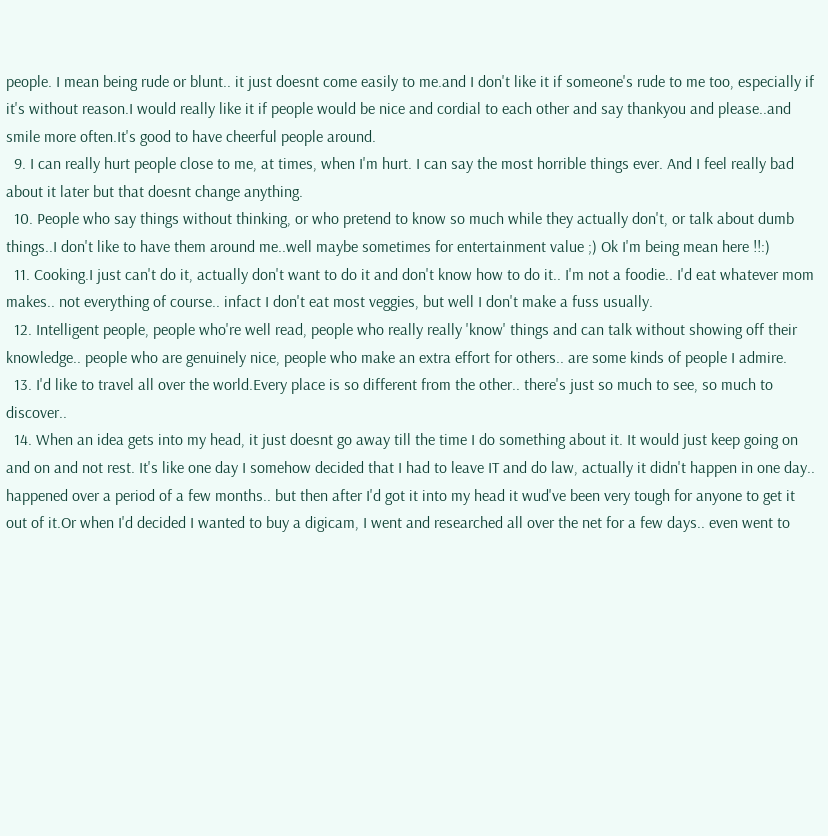people. I mean being rude or blunt.. it just doesnt come easily to me.and I don't like it if someone's rude to me too, especially if it's without reason.I would really like it if people would be nice and cordial to each other and say thankyou and please..and smile more often.It's good to have cheerful people around.
  9. I can really hurt people close to me, at times, when I'm hurt. I can say the most horrible things ever. And I feel really bad about it later but that doesnt change anything.
  10. People who say things without thinking, or who pretend to know so much while they actually don't, or talk about dumb things..I don't like to have them around me..well maybe sometimes for entertainment value ;) Ok I'm being mean here !!:)
  11. Cooking.I just can't do it, actually don't want to do it and don't know how to do it.. I'm not a foodie.. I'd eat whatever mom makes.. not everything of course.. infact I don't eat most veggies, but well I don't make a fuss usually.
  12. Intelligent people, people who're well read, people who really really 'know' things and can talk without showing off their knowledge.. people who are genuinely nice, people who make an extra effort for others.. are some kinds of people I admire.
  13. I'd like to travel all over the world.Every place is so different from the other.. there's just so much to see, so much to discover..
  14. When an idea gets into my head, it just doesnt go away till the time I do something about it. It would just keep going on and on and not rest. It's like one day I somehow decided that I had to leave IT and do law, actually it didn't happen in one day.. happened over a period of a few months.. but then after I'd got it into my head it wud've been very tough for anyone to get it out of it.Or when I'd decided I wanted to buy a digicam, I went and researched all over the net for a few days.. even went to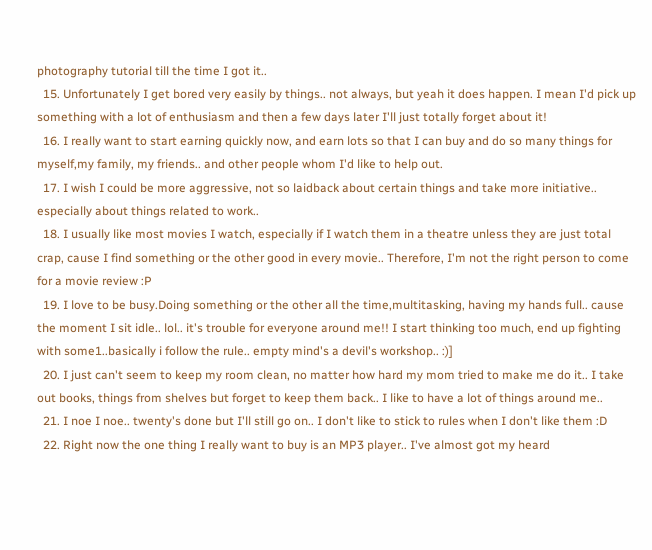photography tutorial till the time I got it..
  15. Unfortunately I get bored very easily by things.. not always, but yeah it does happen. I mean I'd pick up something with a lot of enthusiasm and then a few days later I'll just totally forget about it!
  16. I really want to start earning quickly now, and earn lots so that I can buy and do so many things for myself,my family, my friends.. and other people whom I'd like to help out.
  17. I wish I could be more aggressive, not so laidback about certain things and take more initiative.. especially about things related to work..
  18. I usually like most movies I watch, especially if I watch them in a theatre unless they are just total crap, cause I find something or the other good in every movie.. Therefore, I'm not the right person to come for a movie review :P
  19. I love to be busy.Doing something or the other all the time,multitasking, having my hands full.. cause the moment I sit idle.. lol.. it's trouble for everyone around me!! I start thinking too much, end up fighting with some1..basically i follow the rule.. empty mind's a devil's workshop.. :)]
  20. I just can't seem to keep my room clean, no matter how hard my mom tried to make me do it.. I take out books, things from shelves but forget to keep them back.. I like to have a lot of things around me..
  21. I noe I noe.. twenty's done but I'll still go on.. I don't like to stick to rules when I don't like them :D
  22. Right now the one thing I really want to buy is an MP3 player.. I've almost got my heard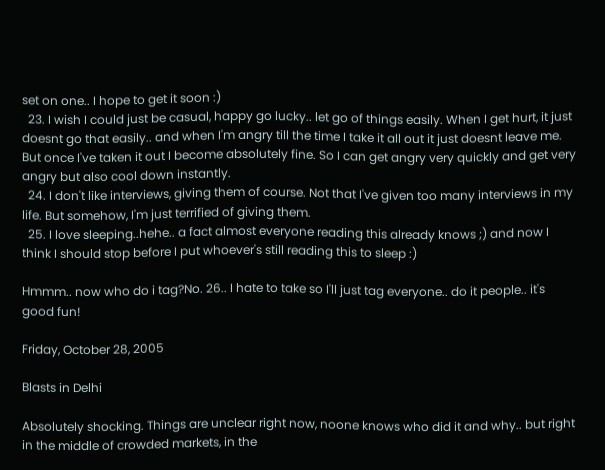set on one.. I hope to get it soon :)
  23. I wish I could just be casual, happy go lucky.. let go of things easily. When I get hurt, it just doesnt go that easily.. and when I'm angry till the time I take it all out it just doesnt leave me. But once I've taken it out I become absolutely fine. So I can get angry very quickly and get very angry but also cool down instantly.
  24. I don't like interviews, giving them of course. Not that I've given too many interviews in my life. But somehow, I'm just terrified of giving them.
  25. I love sleeping..hehe.. a fact almost everyone reading this already knows ;) and now I think I should stop before I put whoever's still reading this to sleep :)

Hmmm.. now who do i tag?No. 26.. I hate to take so I'll just tag everyone.. do it people.. it's good fun!

Friday, October 28, 2005

Blasts in Delhi

Absolutely shocking. Things are unclear right now, noone knows who did it and why.. but right in the middle of crowded markets, in the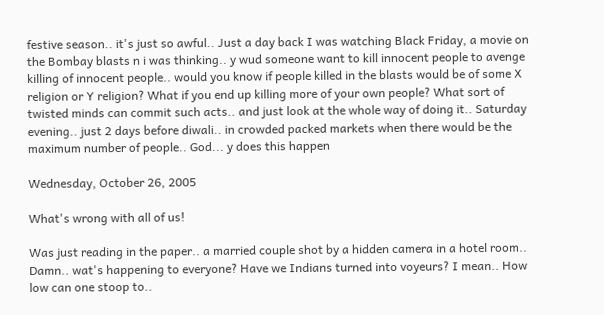festive season.. it's just so awful.. Just a day back I was watching Black Friday, a movie on the Bombay blasts n i was thinking.. y wud someone want to kill innocent people to avenge killing of innocent people.. would you know if people killed in the blasts would be of some X religion or Y religion? What if you end up killing more of your own people? What sort of twisted minds can commit such acts.. and just look at the whole way of doing it.. Saturday evening.. just 2 days before diwali.. in crowded packed markets when there would be the maximum number of people.. God... y does this happen

Wednesday, October 26, 2005

What's wrong with all of us!

Was just reading in the paper.. a married couple shot by a hidden camera in a hotel room.. Damn.. wat's happening to everyone? Have we Indians turned into voyeurs? I mean.. How low can one stoop to..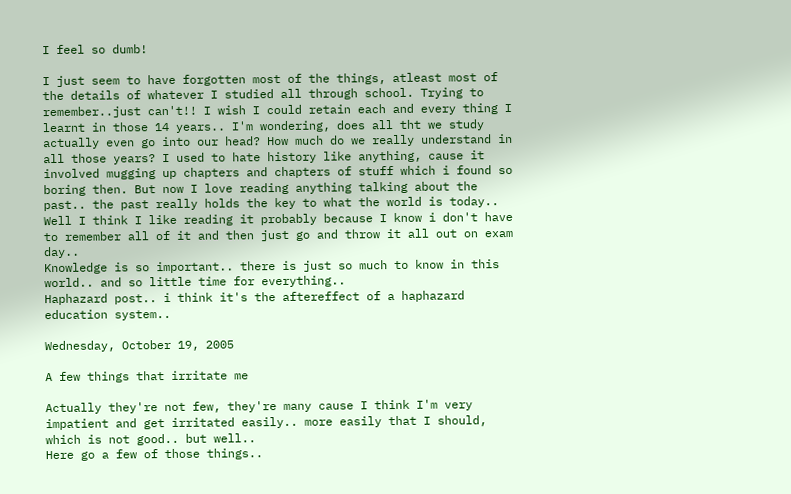I feel so dumb!

I just seem to have forgotten most of the things, atleast most of the details of whatever I studied all through school. Trying to remember..just can't!! I wish I could retain each and every thing I learnt in those 14 years.. I'm wondering, does all tht we study actually even go into our head? How much do we really understand in all those years? I used to hate history like anything, cause it involved mugging up chapters and chapters of stuff which i found so boring then. But now I love reading anything talking about the past.. the past really holds the key to what the world is today.. Well I think I like reading it probably because I know i don't have to remember all of it and then just go and throw it all out on exam day..
Knowledge is so important.. there is just so much to know in this world.. and so little time for everything..
Haphazard post.. i think it's the aftereffect of a haphazard education system..

Wednesday, October 19, 2005

A few things that irritate me

Actually they're not few, they're many cause I think I'm very impatient and get irritated easily.. more easily that I should, which is not good.. but well..
Here go a few of those things..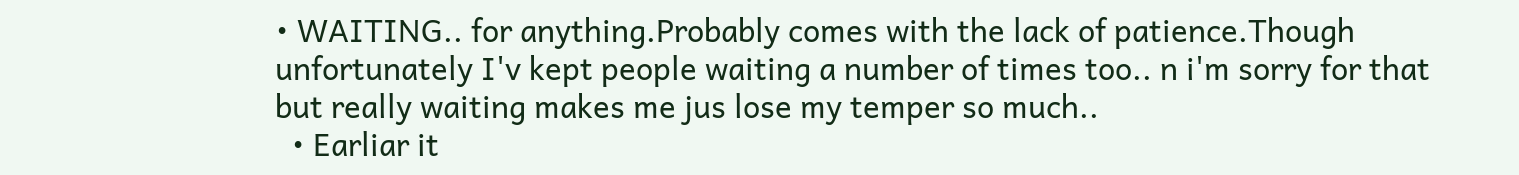• WAITING.. for anything.Probably comes with the lack of patience.Though unfortunately I'v kept people waiting a number of times too.. n i'm sorry for that but really waiting makes me jus lose my temper so much..
  • Earliar it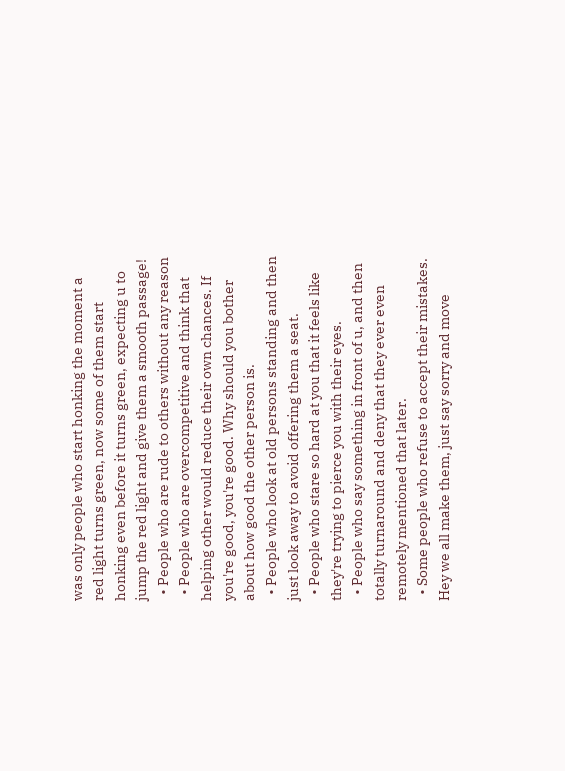was only people who start honking the moment a red light turns green, now some of them start honking even before it turns green, expecting u to jump the red light and give them a smooth passage!
  • People who are rude to others without any reason
  • People who are overcompetitive and think that helping other would reduce their own chances. If you're good, you're good. Why should you bother about how good the other person is.
  • People who look at old persons standing and then just look away to avoid offering them a seat.
  • People who stare so hard at you that it feels like they're trying to pierce you with their eyes.
  • People who say something in front of u, and then totally turnaround and deny that they ever even remotely mentioned that later.
  • Some people who refuse to accept their mistakes. Hey we all make them, just say sorry and move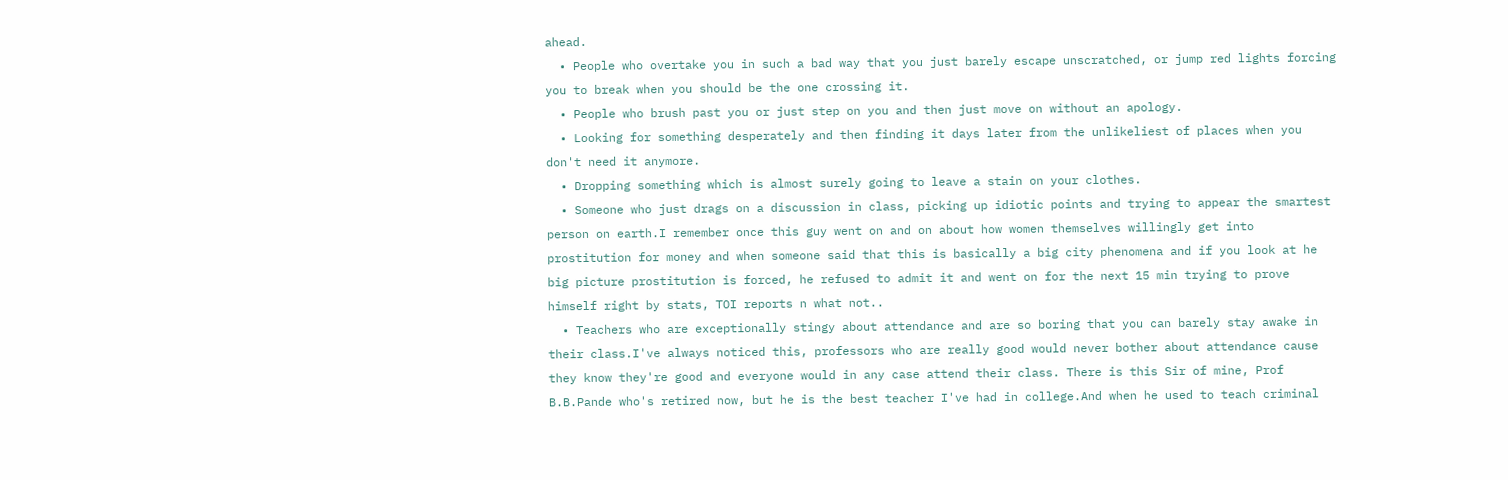ahead.
  • People who overtake you in such a bad way that you just barely escape unscratched, or jump red lights forcing you to break when you should be the one crossing it.
  • People who brush past you or just step on you and then just move on without an apology.
  • Looking for something desperately and then finding it days later from the unlikeliest of places when you don't need it anymore.
  • Dropping something which is almost surely going to leave a stain on your clothes.
  • Someone who just drags on a discussion in class, picking up idiotic points and trying to appear the smartest person on earth.I remember once this guy went on and on about how women themselves willingly get into prostitution for money and when someone said that this is basically a big city phenomena and if you look at he big picture prostitution is forced, he refused to admit it and went on for the next 15 min trying to prove himself right by stats, TOI reports n what not..
  • Teachers who are exceptionally stingy about attendance and are so boring that you can barely stay awake in their class.I've always noticed this, professors who are really good would never bother about attendance cause they know they're good and everyone would in any case attend their class. There is this Sir of mine, Prof B.B.Pande who's retired now, but he is the best teacher I've had in college.And when he used to teach criminal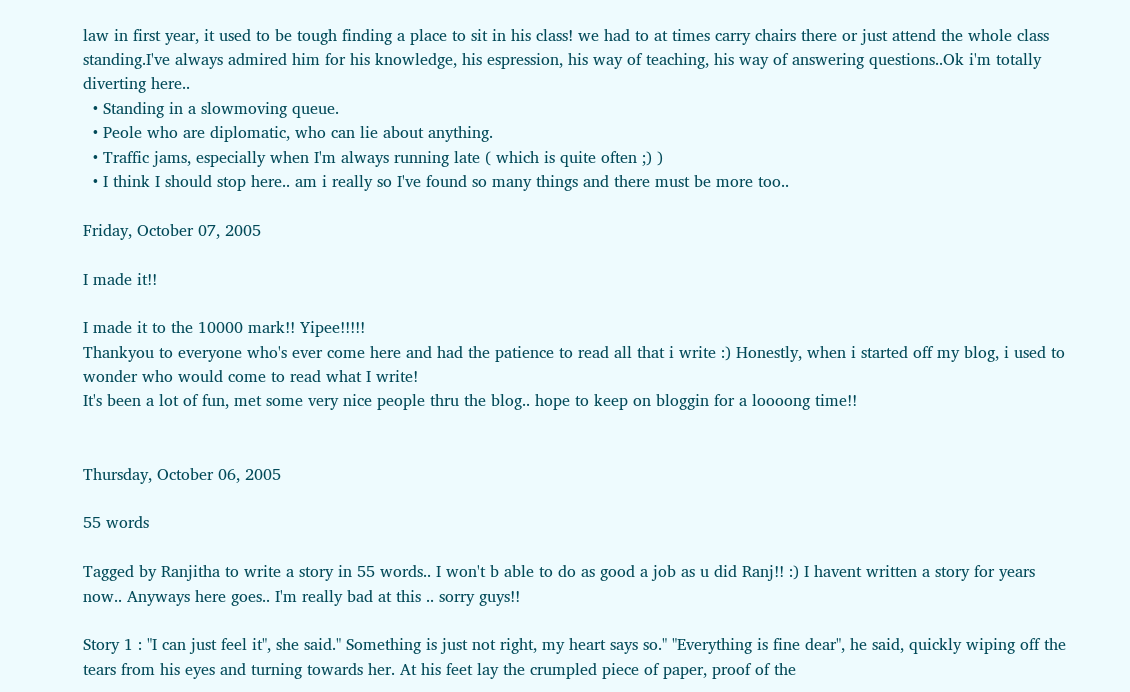law in first year, it used to be tough finding a place to sit in his class! we had to at times carry chairs there or just attend the whole class standing.I've always admired him for his knowledge, his espression, his way of teaching, his way of answering questions..Ok i'm totally diverting here..
  • Standing in a slowmoving queue.
  • Peole who are diplomatic, who can lie about anything.
  • Traffic jams, especially when I'm always running late ( which is quite often ;) )
  • I think I should stop here.. am i really so I've found so many things and there must be more too..

Friday, October 07, 2005

I made it!!

I made it to the 10000 mark!! Yipee!!!!!
Thankyou to everyone who's ever come here and had the patience to read all that i write :) Honestly, when i started off my blog, i used to wonder who would come to read what I write!
It's been a lot of fun, met some very nice people thru the blog.. hope to keep on bloggin for a loooong time!!


Thursday, October 06, 2005

55 words

Tagged by Ranjitha to write a story in 55 words.. I won't b able to do as good a job as u did Ranj!! :) I havent written a story for years now.. Anyways here goes.. I'm really bad at this .. sorry guys!!

Story 1 : "I can just feel it", she said." Something is just not right, my heart says so." "Everything is fine dear", he said, quickly wiping off the tears from his eyes and turning towards her. At his feet lay the crumpled piece of paper, proof of the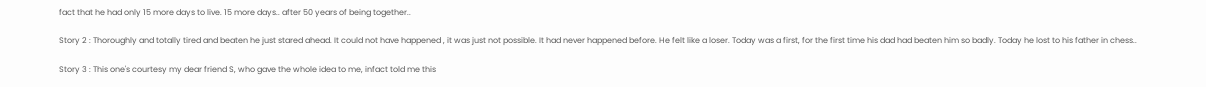fact that he had only 15 more days to live. 15 more days.. after 50 years of being together..

Story 2 : Thoroughly and totally tired and beaten he just stared ahead. It could not have happened , it was just not possible. It had never happened before. He felt like a loser. Today was a first, for the first time his dad had beaten him so badly. Today he lost to his father in chess..

Story 3 : This one's courtesy my dear friend S, who gave the whole idea to me, infact told me this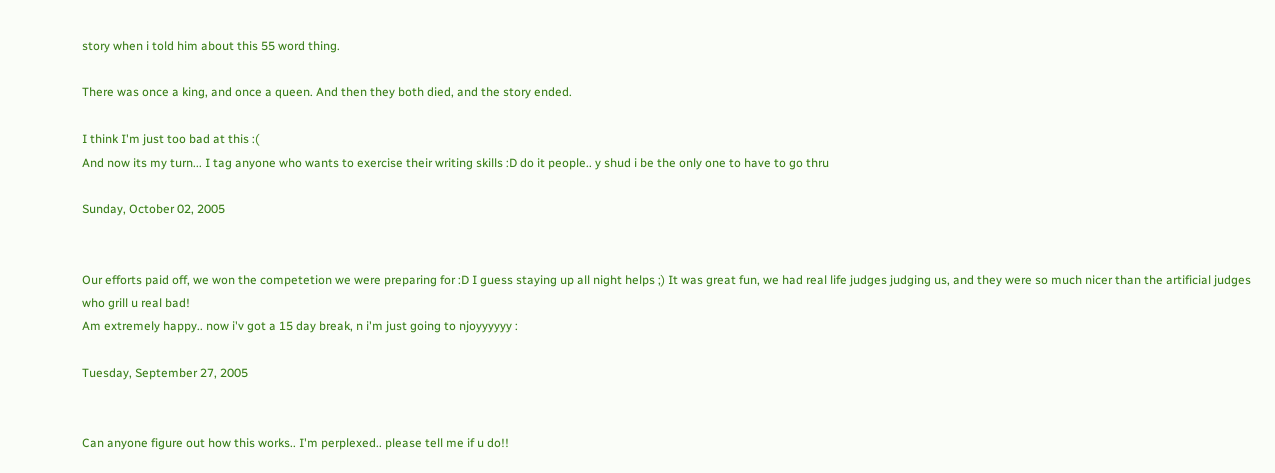story when i told him about this 55 word thing.

There was once a king, and once a queen. And then they both died, and the story ended.

I think I'm just too bad at this :(
And now its my turn... I tag anyone who wants to exercise their writing skills :D do it people.. y shud i be the only one to have to go thru

Sunday, October 02, 2005


Our efforts paid off, we won the competetion we were preparing for :D I guess staying up all night helps ;) It was great fun, we had real life judges judging us, and they were so much nicer than the artificial judges who grill u real bad!
Am extremely happy.. now i'v got a 15 day break, n i'm just going to njoyyyyyy :

Tuesday, September 27, 2005


Can anyone figure out how this works.. I'm perplexed.. please tell me if u do!!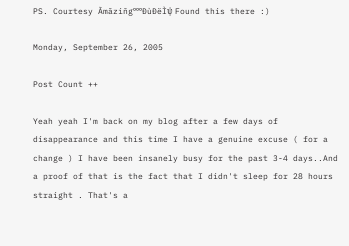PS. Courtesy ÃmãziñgºººÐùÐëÌѱ Found this there :)

Monday, September 26, 2005

Post Count ++

Yeah yeah I'm back on my blog after a few days of disappearance and this time I have a genuine excuse ( for a change ) I have been insanely busy for the past 3-4 days..And a proof of that is the fact that I didn't sleep for 28 hours straight . That's a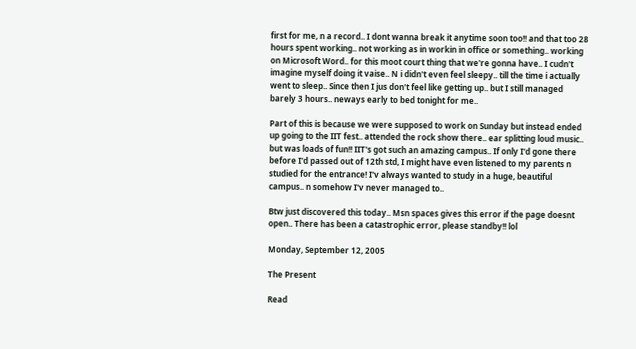first for me, n a record.. I dont wanna break it anytime soon too!! and that too 28 hours spent working.. not working as in workin in office or something.. working on Microsoft Word.. for this moot court thing that we're gonna have.. I cudn't imagine myself doing it vaise.. N i didn't even feel sleepy.. till the time i actually went to sleep.. Since then I jus don't feel like getting up.. but I still managed barely 3 hours.. neways early to bed tonight for me..

Part of this is because we were supposed to work on Sunday but instead ended up going to the IIT fest.. attended the rock show there.. ear splitting loud music.. but was loads of fun!! IIT's got such an amazing campus.. If only I'd gone there before I'd passed out of 12th std, I might have even listened to my parents n studied for the entrance! I'v always wanted to study in a huge, beautiful campus.. n somehow I'v never managed to..

Btw just discovered this today.. Msn spaces gives this error if the page doesnt open.. There has been a catastrophic error, please standby!! lol

Monday, September 12, 2005

The Present

Read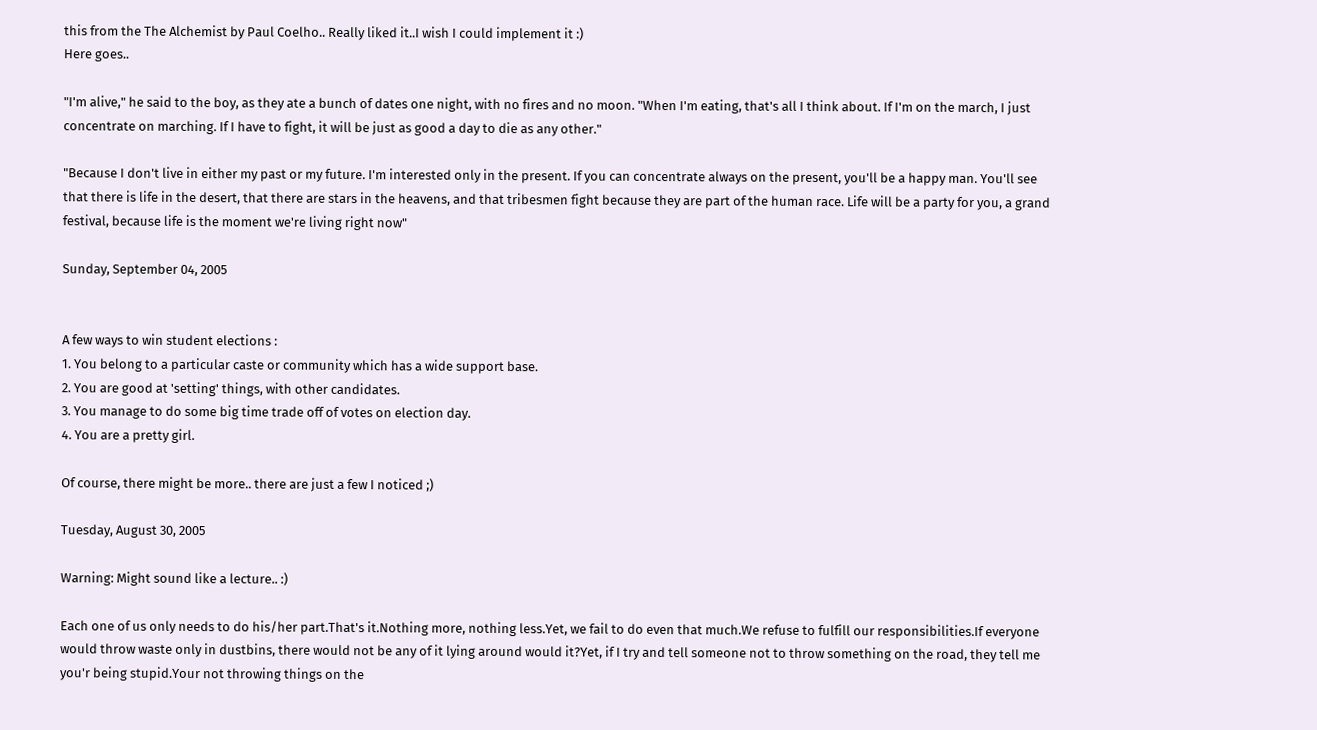this from the The Alchemist by Paul Coelho.. Really liked it..I wish I could implement it :)
Here goes..

"I'm alive," he said to the boy, as they ate a bunch of dates one night, with no fires and no moon. "When I'm eating, that's all I think about. If I'm on the march, I just concentrate on marching. If I have to fight, it will be just as good a day to die as any other."

"Because I don't live in either my past or my future. I'm interested only in the present. If you can concentrate always on the present, you'll be a happy man. You'll see that there is life in the desert, that there are stars in the heavens, and that tribesmen fight because they are part of the human race. Life will be a party for you, a grand festival, because life is the moment we're living right now"

Sunday, September 04, 2005


A few ways to win student elections :
1. You belong to a particular caste or community which has a wide support base.
2. You are good at 'setting' things, with other candidates.
3. You manage to do some big time trade off of votes on election day.
4. You are a pretty girl.

Of course, there might be more.. there are just a few I noticed ;)

Tuesday, August 30, 2005

Warning: Might sound like a lecture.. :)

Each one of us only needs to do his/her part.That's it.Nothing more, nothing less.Yet, we fail to do even that much.We refuse to fulfill our responsibilities.If everyone would throw waste only in dustbins, there would not be any of it lying around would it?Yet, if I try and tell someone not to throw something on the road, they tell me you'r being stupid.Your not throwing things on the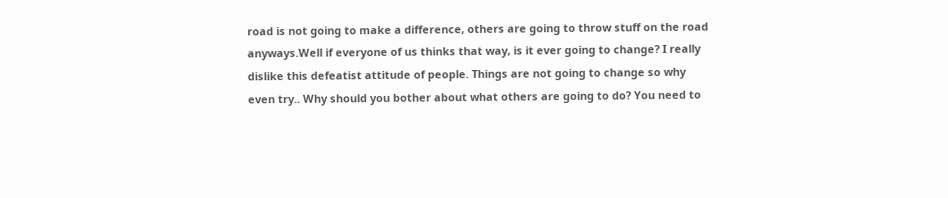road is not going to make a difference, others are going to throw stuff on the road anyways.Well if everyone of us thinks that way, is it ever going to change? I really dislike this defeatist attitude of people. Things are not going to change so why even try.. Why should you bother about what others are going to do? You need to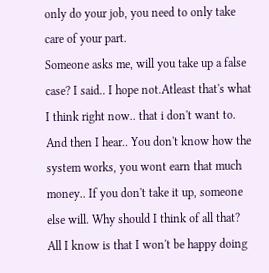only do your job, you need to only take care of your part.
Someone asks me, will you take up a false case? I said.. I hope not.Atleast that's what I think right now.. that i don't want to. And then I hear.. You don't know how the system works, you wont earn that much money.. If you don't take it up, someone else will. Why should I think of all that? All I know is that I won't be happy doing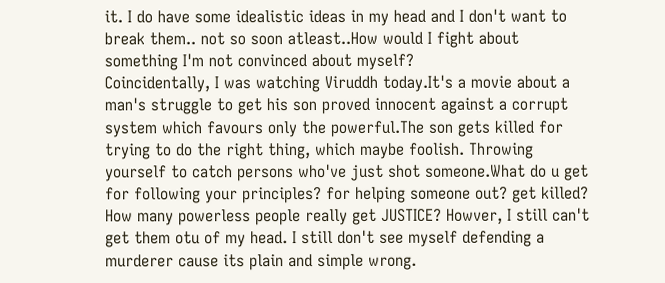it. I do have some idealistic ideas in my head and I don't want to break them.. not so soon atleast..How would I fight about something I'm not convinced about myself?
Coincidentally, I was watching Viruddh today.It's a movie about a man's struggle to get his son proved innocent against a corrupt system which favours only the powerful.The son gets killed for trying to do the right thing, which maybe foolish. Throwing yourself to catch persons who've just shot someone.What do u get for following your principles? for helping someone out? get killed? How many powerless people really get JUSTICE? Howver, I still can't get them otu of my head. I still don't see myself defending a murderer cause its plain and simple wrong.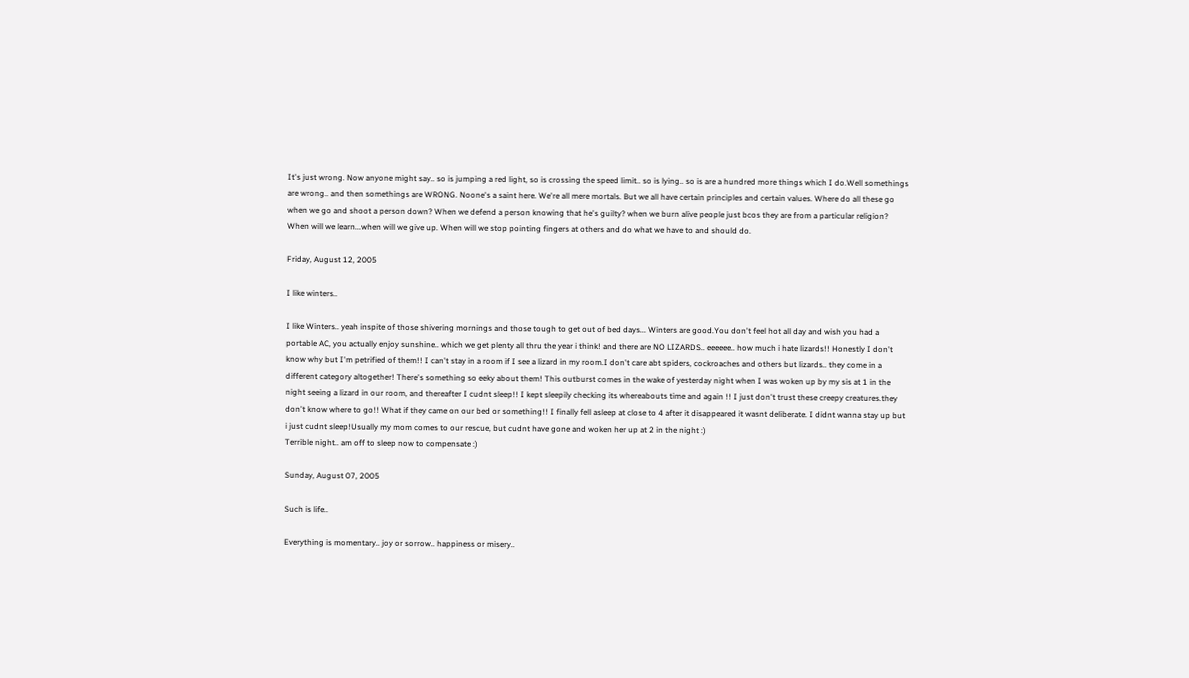It's just wrong. Now anyone might say.. so is jumping a red light, so is crossing the speed limit.. so is lying.. so is are a hundred more things which I do.Well somethings are wrong.. and then somethings are WRONG. Noone's a saint here. We're all mere mortals. But we all have certain principles and certain values. Where do all these go when we go and shoot a person down? When we defend a person knowing that he's guilty? when we burn alive people just bcos they are from a particular religion? When will we learn...when will we give up. When will we stop pointing fingers at others and do what we have to and should do.

Friday, August 12, 2005

I like winters..

I like Winters.. yeah inspite of those shivering mornings and those tough to get out of bed days... Winters are good.You don't feel hot all day and wish you had a portable AC, you actually enjoy sunshine.. which we get plenty all thru the year i think! and there are NO LIZARDS.. eeeeee.. how much i hate lizards!! Honestly I don't know why but I'm petrified of them!! I can't stay in a room if I see a lizard in my room.I don't care abt spiders, cockroaches and others but lizards.. they come in a different category altogether! There's something so eeky about them! This outburst comes in the wake of yesterday night when I was woken up by my sis at 1 in the night seeing a lizard in our room, and thereafter I cudnt sleep!! I kept sleepily checking its whereabouts time and again !! I just don't trust these creepy creatures.they don't know where to go!! What if they came on our bed or something!! I finally fell asleep at close to 4 after it disappeared it wasnt deliberate. I didnt wanna stay up but i just cudnt sleep!Usually my mom comes to our rescue, but cudnt have gone and woken her up at 2 in the night :)
Terrible night.. am off to sleep now to compensate :)

Sunday, August 07, 2005

Such is life..

Everything is momentary.. joy or sorrow.. happiness or misery..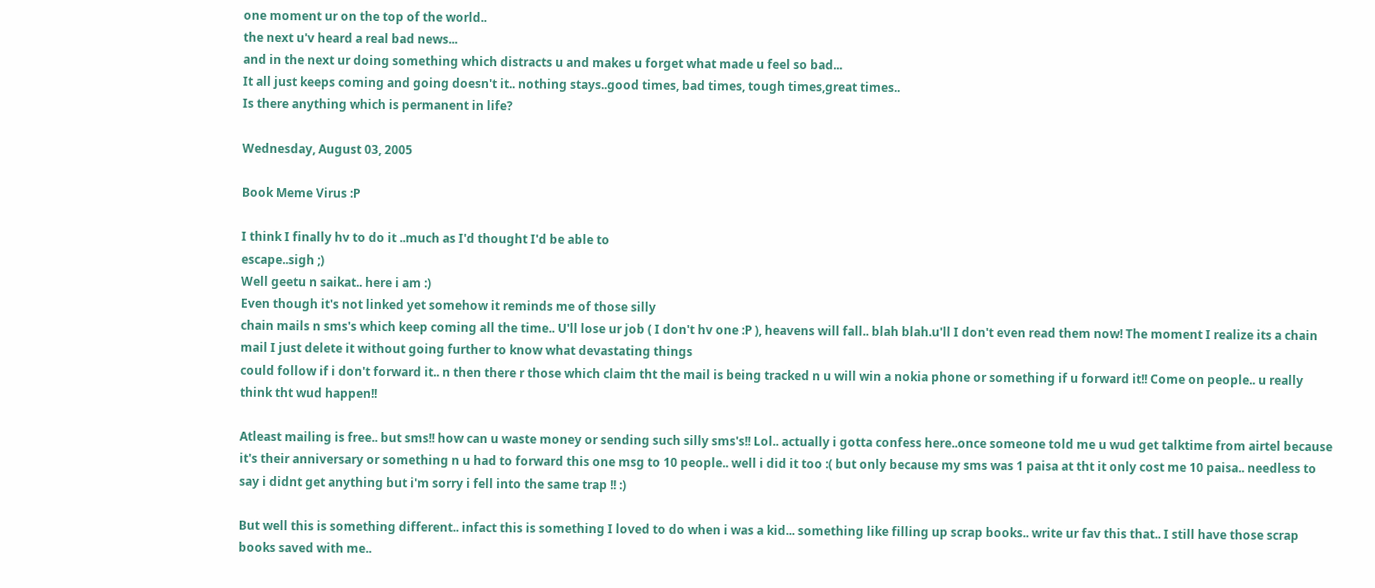one moment ur on the top of the world..
the next u'v heard a real bad news...
and in the next ur doing something which distracts u and makes u forget what made u feel so bad...
It all just keeps coming and going doesn't it.. nothing stays..good times, bad times, tough times,great times..
Is there anything which is permanent in life?

Wednesday, August 03, 2005

Book Meme Virus :P

I think I finally hv to do it ..much as I'd thought I'd be able to
escape..sigh ;)
Well geetu n saikat.. here i am :)
Even though it's not linked yet somehow it reminds me of those silly
chain mails n sms's which keep coming all the time.. U'll lose ur job ( I don't hv one :P ), heavens will fall.. blah blah.u'll I don't even read them now! The moment I realize its a chain mail I just delete it without going further to know what devastating things
could follow if i don't forward it.. n then there r those which claim tht the mail is being tracked n u will win a nokia phone or something if u forward it!! Come on people.. u really think tht wud happen!!

Atleast mailing is free.. but sms!! how can u waste money or sending such silly sms's!! Lol.. actually i gotta confess here..once someone told me u wud get talktime from airtel because it's their anniversary or something n u had to forward this one msg to 10 people.. well i did it too :( but only because my sms was 1 paisa at tht it only cost me 10 paisa.. needless to say i didnt get anything but i'm sorry i fell into the same trap !! :)

But well this is something different.. infact this is something I loved to do when i was a kid... something like filling up scrap books.. write ur fav this that.. I still have those scrap books saved with me..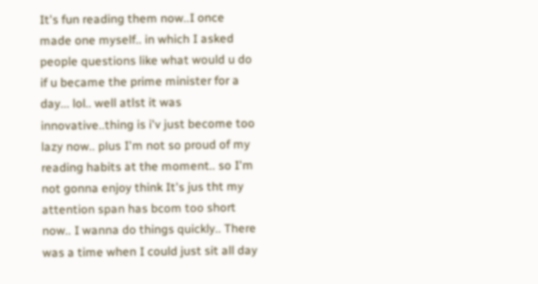It's fun reading them now..I once made one myself.. in which I asked people questions like what would u do if u became the prime minister for a day... lol.. well atlst it was innovative..thing is i'v just become too lazy now.. plus I'm not so proud of my reading habits at the moment.. so I'm not gonna enjoy think It's jus tht my attention span has bcom too short now.. I wanna do things quickly.. There was a time when I could just sit all day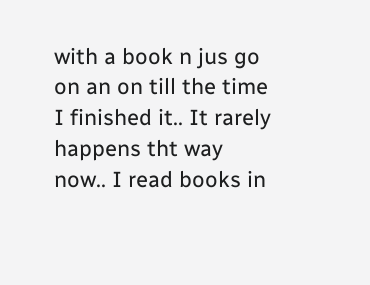with a book n jus go on an on till the time I finished it.. It rarely happens tht way now.. I read books in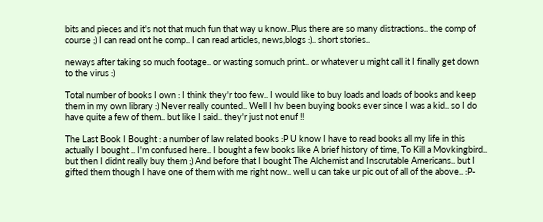bits and pieces and it's not that much fun that way u know..Plus there are so many distractions.. the comp of course ;) I can read ont he comp.. I can read articles, news,blogs :).. short stories..

neways after taking so much footage.. or wasting somuch print.. or whatever u might call it I finally get down to the virus :)

Total number of books I own : I think they'r too few.. I would like to buy loads and loads of books and keep them in my own library :) Never really counted.. Well I hv been buying books ever since I was a kid.. so I do have quite a few of them.. but like I said.. they'r just not enuf !!

The Last Book I Bought : a number of law related books :P U know I have to read books all my life in this actually I bought .. I'm confused here.. I bought a few books like A brief history of time, To Kill a Movkingbird.. but then I didnt really buy them ;) And before that I bought The Alchemist and Inscrutable Americans.. but I gifted them though I have one of them with me right now.. well u can take ur pic out of all of the above.. :P-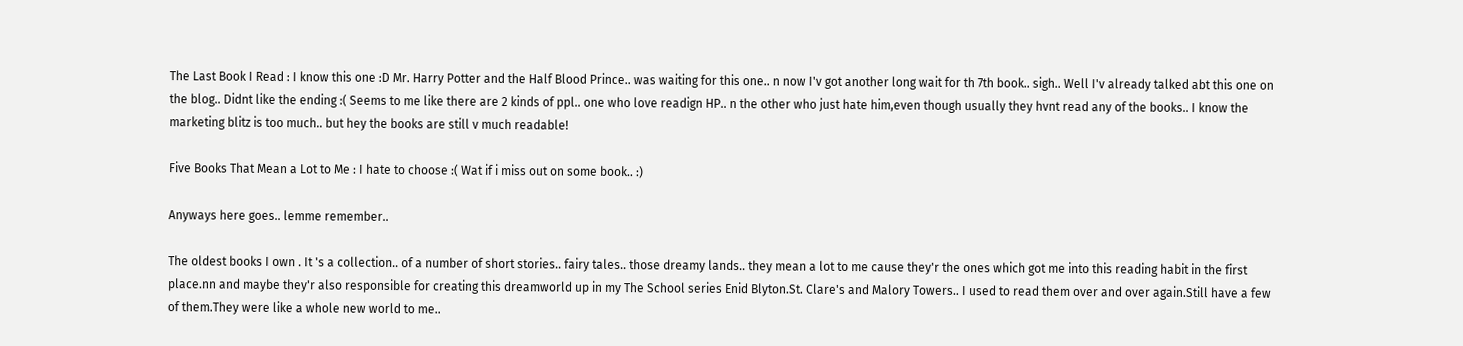The Last Book I Read : I know this one :D Mr. Harry Potter and the Half Blood Prince.. was waiting for this one.. n now I'v got another long wait for th 7th book.. sigh.. Well I'v already talked abt this one on the blog.. Didnt like the ending :( Seems to me like there are 2 kinds of ppl.. one who love readign HP.. n the other who just hate him,even though usually they hvnt read any of the books.. I know the marketing blitz is too much.. but hey the books are still v much readable!

Five Books That Mean a Lot to Me : I hate to choose :( Wat if i miss out on some book.. :)

Anyways here goes.. lemme remember..

The oldest books I own . It 's a collection.. of a number of short stories.. fairy tales.. those dreamy lands.. they mean a lot to me cause they'r the ones which got me into this reading habit in the first place.nn and maybe they'r also responsible for creating this dreamworld up in my The School series Enid Blyton.St. Clare's and Malory Towers.. I used to read them over and over again.Still have a few of them.They were like a whole new world to me..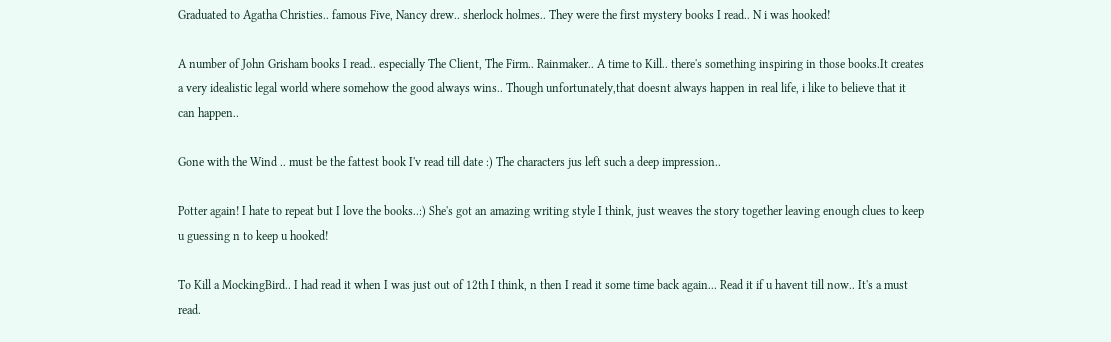Graduated to Agatha Christies.. famous Five, Nancy drew.. sherlock holmes.. They were the first mystery books I read.. N i was hooked!

A number of John Grisham books I read.. especially The Client, The Firm.. Rainmaker.. A time to Kill.. there's something inspiring in those books.It creates a very idealistic legal world where somehow the good always wins.. Though unfortunately,that doesnt always happen in real life, i like to believe that it can happen..

Gone with the Wind .. must be the fattest book I'v read till date :) The characters jus left such a deep impression..

Potter again! I hate to repeat but I love the books..:) She's got an amazing writing style I think, just weaves the story together leaving enough clues to keep u guessing n to keep u hooked!

To Kill a MockingBird.. I had read it when I was just out of 12th I think, n then I read it some time back again... Read it if u havent till now.. It's a must read.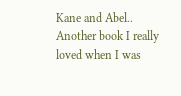Kane and Abel.. Another book I really loved when I was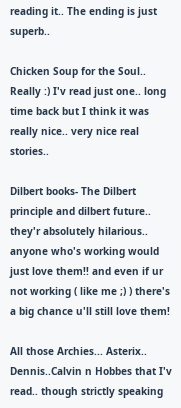reading it.. The ending is just superb..

Chicken Soup for the Soul.. Really :) I'v read just one.. long time back but I think it was really nice.. very nice real stories..

Dilbert books- The Dilbert principle and dilbert future.. they'r absolutely hilarious.. anyone who's working would just love them!! and even if ur not working ( like me ;) ) there's a big chance u'll still love them!

All those Archies... Asterix.. Dennis..Calvin n Hobbes that I'v read.. though strictly speaking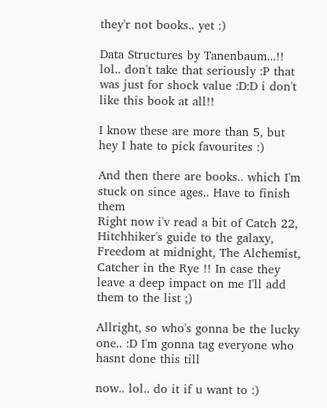they'r not books.. yet :)

Data Structures by Tanenbaum...!! lol.. don't take that seriously :P that was just for shock value :D:D i don't like this book at all!!

I know these are more than 5, but hey I hate to pick favourites :)

And then there are books.. which I'm stuck on since ages.. Have to finish them
Right now i'v read a bit of Catch 22, Hitchhiker's guide to the galaxy, Freedom at midnight, The Alchemist, Catcher in the Rye !! In case they leave a deep impact on me I'll add them to the list ;)

Allright, so who's gonna be the lucky one.. :D I'm gonna tag everyone who hasnt done this till

now.. lol.. do it if u want to :)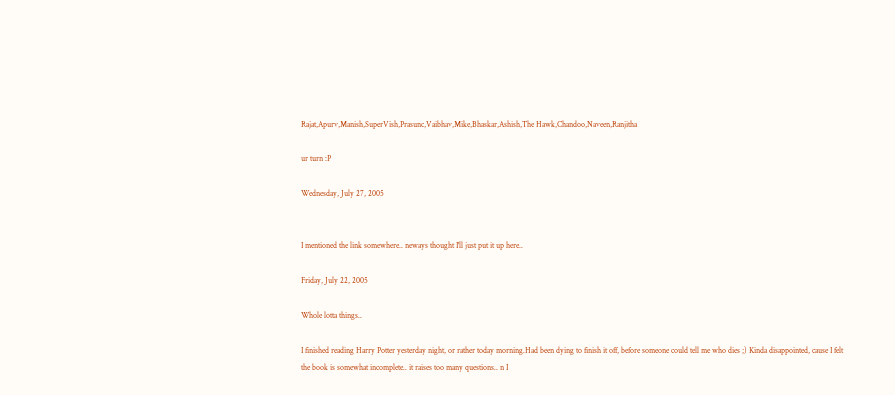Rajat,Apurv,Manish,SuperVish,Prasunc,Vaibhav,Mike,Bhaskar,Ashish,The Hawk,Chandoo,Naveen,Ranjitha

ur turn :P

Wednesday, July 27, 2005


I mentioned the link somewhere.. neways thought I'll just put it up here..

Friday, July 22, 2005

Whole lotta things..

I finished reading Harry Potter yesterday night, or rather today morning.Had been dying to finish it off, before someone could tell me who dies ;) Kinda disappointed, cause I felt the book is somewhat incomplete.. it raises too many questions.. n I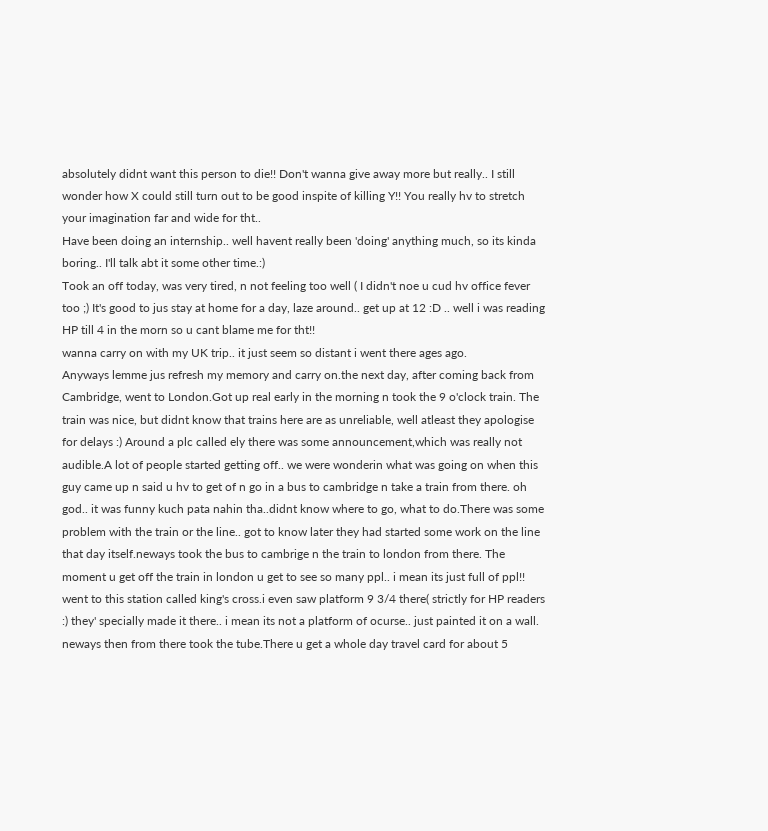absolutely didnt want this person to die!! Don't wanna give away more but really.. I still wonder how X could still turn out to be good inspite of killing Y!! You really hv to stretch your imagination far and wide for tht..
Have been doing an internship.. well havent really been 'doing' anything much, so its kinda boring.. I'll talk abt it some other time.:)
Took an off today, was very tired, n not feeling too well ( I didn't noe u cud hv office fever too ;) It's good to jus stay at home for a day, laze around.. get up at 12 :D .. well i was reading HP till 4 in the morn so u cant blame me for tht!!
wanna carry on with my UK trip.. it just seem so distant i went there ages ago.
Anyways lemme jus refresh my memory and carry on.the next day, after coming back from Cambridge, went to London.Got up real early in the morning n took the 9 o'clock train. The train was nice, but didnt know that trains here are as unreliable, well atleast they apologise for delays :) Around a plc called ely there was some announcement,which was really not audible.A lot of people started getting off.. we were wonderin what was going on when this guy came up n said u hv to get of n go in a bus to cambridge n take a train from there. oh god.. it was funny kuch pata nahin tha..didnt know where to go, what to do.There was some problem with the train or the line.. got to know later they had started some work on the line that day itself.neways took the bus to cambrige n the train to london from there. The moment u get off the train in london u get to see so many ppl.. i mean its just full of ppl!! went to this station called king's cross.i even saw platform 9 3/4 there( strictly for HP readers :) they' specially made it there.. i mean its not a platform of ocurse.. just painted it on a wall.
neways then from there took the tube.There u get a whole day travel card for about 5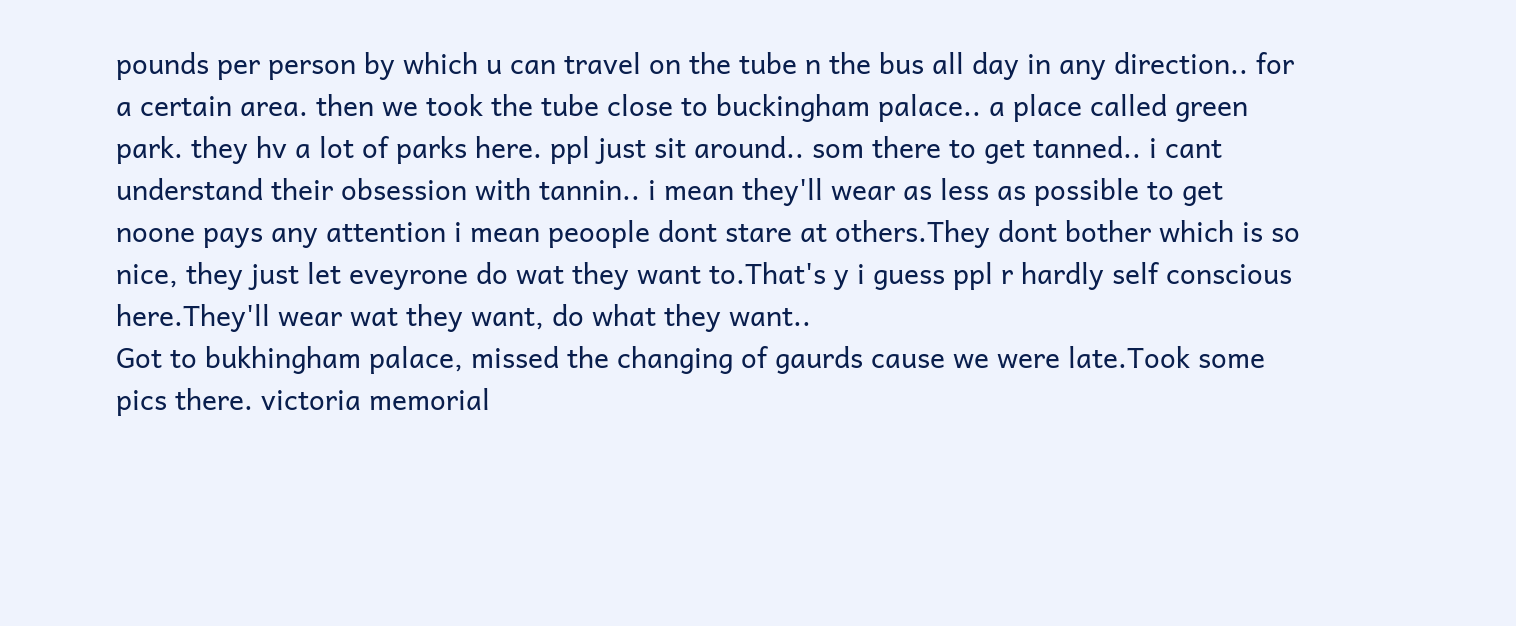pounds per person by which u can travel on the tube n the bus all day in any direction.. for a certain area. then we took the tube close to buckingham palace.. a place called green park. they hv a lot of parks here. ppl just sit around.. som there to get tanned.. i cant understand their obsession with tannin.. i mean they'll wear as less as possible to get noone pays any attention i mean peoople dont stare at others.They dont bother which is so nice, they just let eveyrone do wat they want to.That's y i guess ppl r hardly self conscious here.They'll wear wat they want, do what they want..
Got to bukhingham palace, missed the changing of gaurds cause we were late.Took some pics there. victoria memorial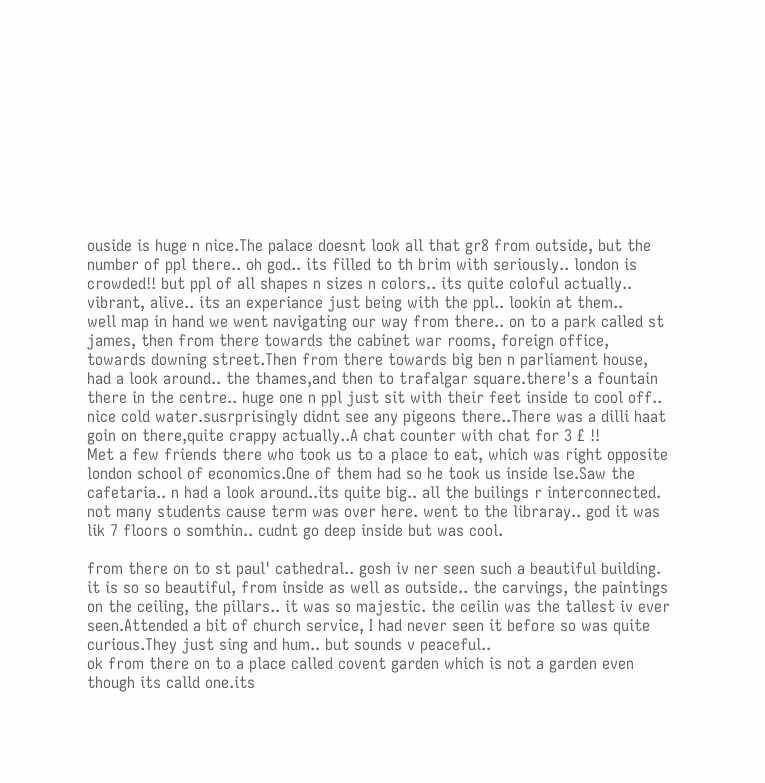ouside is huge n nice.The palace doesnt look all that gr8 from outside, but the number of ppl there.. oh god.. its filled to th brim with seriously.. london is crowded!! but ppl of all shapes n sizes n colors.. its quite coloful actually.. vibrant, alive.. its an experiance just being with the ppl.. lookin at them..
well map in hand we went navigating our way from there.. on to a park called st james, then from there towards the cabinet war rooms, foreign office, towards downing street.Then from there towards big ben n parliament house, had a look around.. the thames,and then to trafalgar square.there's a fountain there in the centre.. huge one n ppl just sit with their feet inside to cool off.. nice cold water.susrprisingly didnt see any pigeons there..There was a dilli haat goin on there,quite crappy actually..A chat counter with chat for 3 £ !!
Met a few friends there who took us to a place to eat, which was right opposite london school of economics.One of them had so he took us inside lse.Saw the cafetaria.. n had a look around..its quite big.. all the builings r interconnected. not many students cause term was over here. went to the libraray.. god it was lik 7 floors o somthin.. cudnt go deep inside but was cool.

from there on to st paul' cathedral.. gosh iv ner seen such a beautiful building. it is so so beautiful, from inside as well as outside.. the carvings, the paintings on the ceiling, the pillars.. it was so majestic. the ceilin was the tallest iv ever seen.Attended a bit of church service, I had never seen it before so was quite curious.They just sing and hum.. but sounds v peaceful..
ok from there on to a place called covent garden which is not a garden even though its calld one.its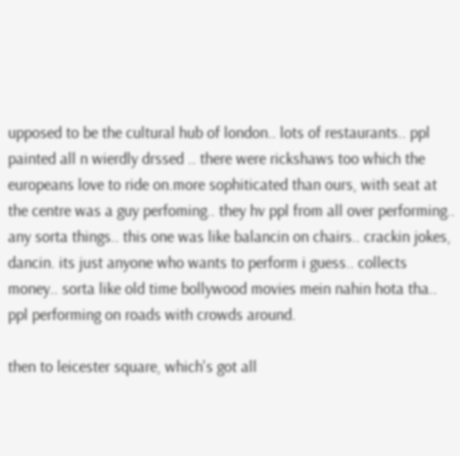upposed to be the cultural hub of london.. lots of restaurants.. ppl painted all n wierdly drssed .. there were rickshaws too which the europeans love to ride on.more sophiticated than ours, with seat at the centre was a guy perfoming.. they hv ppl from all over performing.. any sorta things.. this one was like balancin on chairs.. crackin jokes, dancin. its just anyone who wants to perform i guess.. collects money.. sorta like old time bollywood movies mein nahin hota tha.. ppl performing on roads with crowds around.

then to leicester square, which's got all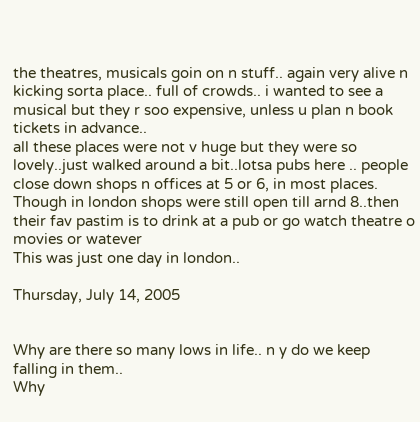the theatres, musicals goin on n stuff.. again very alive n kicking sorta place.. full of crowds.. i wanted to see a musical but they r soo expensive, unless u plan n book tickets in advance..
all these places were not v huge but they were so lovely..just walked around a bit..lotsa pubs here .. people close down shops n offices at 5 or 6, in most places. Though in london shops were still open till arnd 8..then their fav pastim is to drink at a pub or go watch theatre o movies or watever
This was just one day in london..

Thursday, July 14, 2005


Why are there so many lows in life.. n y do we keep falling in them..
Why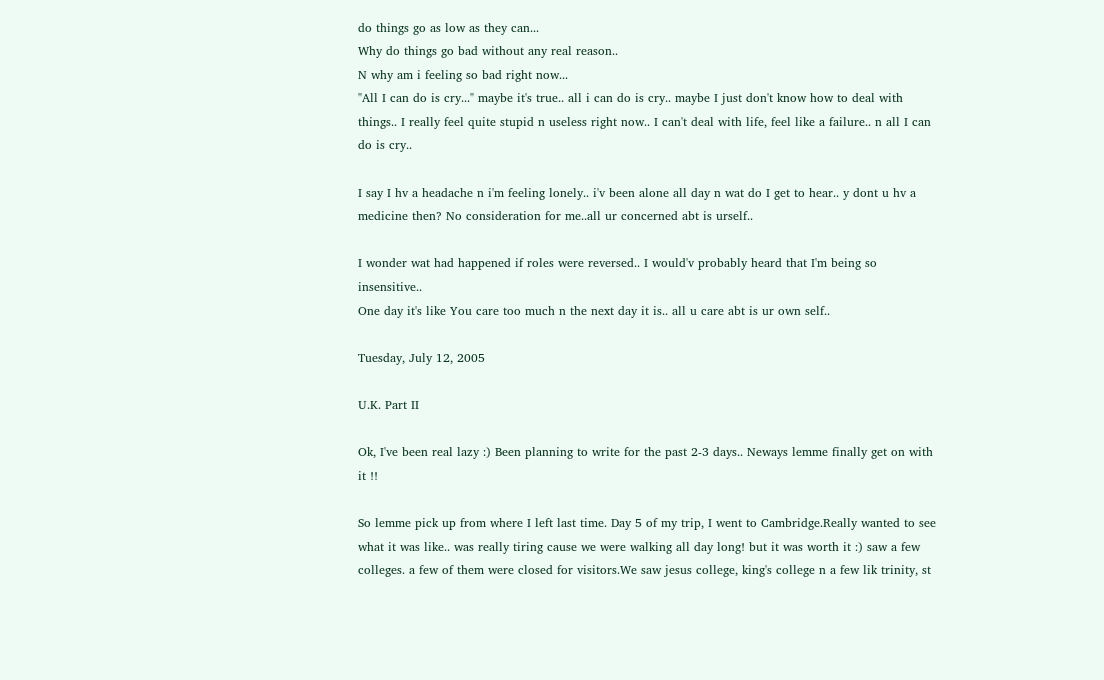do things go as low as they can...
Why do things go bad without any real reason..
N why am i feeling so bad right now...
"All I can do is cry..." maybe it's true.. all i can do is cry.. maybe I just don't know how to deal with things.. I really feel quite stupid n useless right now.. I can't deal with life, feel like a failure.. n all I can do is cry..

I say I hv a headache n i'm feeling lonely.. i'v been alone all day n wat do I get to hear.. y dont u hv a medicine then? No consideration for me..all ur concerned abt is urself..

I wonder wat had happened if roles were reversed.. I would'v probably heard that I'm being so insensitive..
One day it's like You care too much n the next day it is.. all u care abt is ur own self..

Tuesday, July 12, 2005

U.K. Part II

Ok, I've been real lazy :) Been planning to write for the past 2-3 days.. Neways lemme finally get on with it !!

So lemme pick up from where I left last time. Day 5 of my trip, I went to Cambridge.Really wanted to see what it was like.. was really tiring cause we were walking all day long! but it was worth it :) saw a few colleges. a few of them were closed for visitors.We saw jesus college, king's college n a few lik trinity, st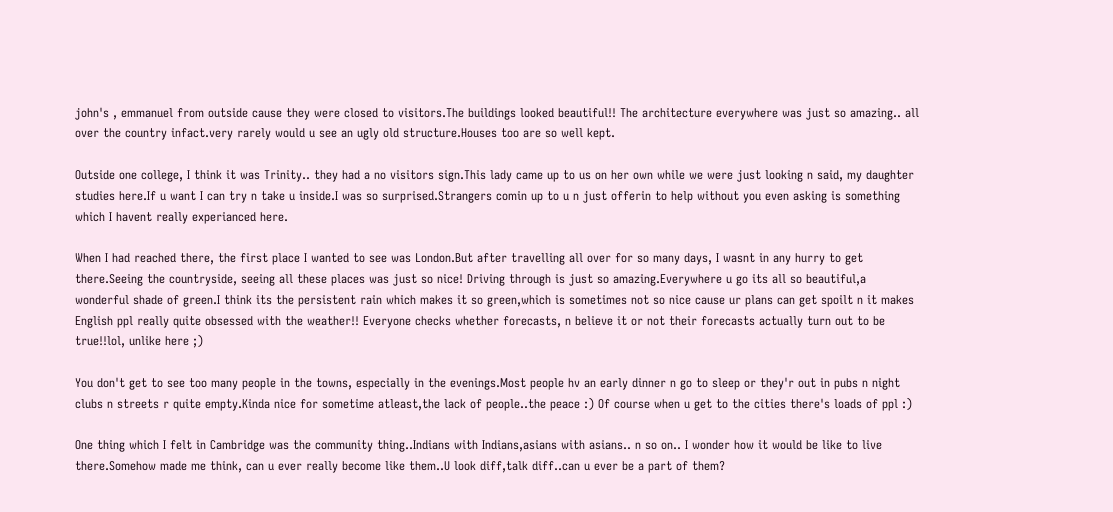john's , emmanuel from outside cause they were closed to visitors.The buildings looked beautiful!! The architecture everywhere was just so amazing.. all over the country infact.very rarely would u see an ugly old structure.Houses too are so well kept.

Outside one college, I think it was Trinity.. they had a no visitors sign.This lady came up to us on her own while we were just looking n said, my daughter studies here.If u want I can try n take u inside.I was so surprised.Strangers comin up to u n just offerin to help without you even asking is something which I havent really experianced here.

When I had reached there, the first place I wanted to see was London.But after travelling all over for so many days, I wasnt in any hurry to get there.Seeing the countryside, seeing all these places was just so nice! Driving through is just so amazing.Everywhere u go its all so beautiful,a wonderful shade of green.I think its the persistent rain which makes it so green,which is sometimes not so nice cause ur plans can get spoilt n it makes English ppl really quite obsessed with the weather!! Everyone checks whether forecasts, n believe it or not their forecasts actually turn out to be true!!lol, unlike here ;)

You don't get to see too many people in the towns, especially in the evenings.Most people hv an early dinner n go to sleep or they'r out in pubs n night clubs n streets r quite empty.Kinda nice for sometime atleast,the lack of people..the peace :) Of course when u get to the cities there's loads of ppl :)

One thing which I felt in Cambridge was the community thing..Indians with Indians,asians with asians.. n so on.. I wonder how it would be like to live there.Somehow made me think, can u ever really become like them..U look diff,talk diff..can u ever be a part of them?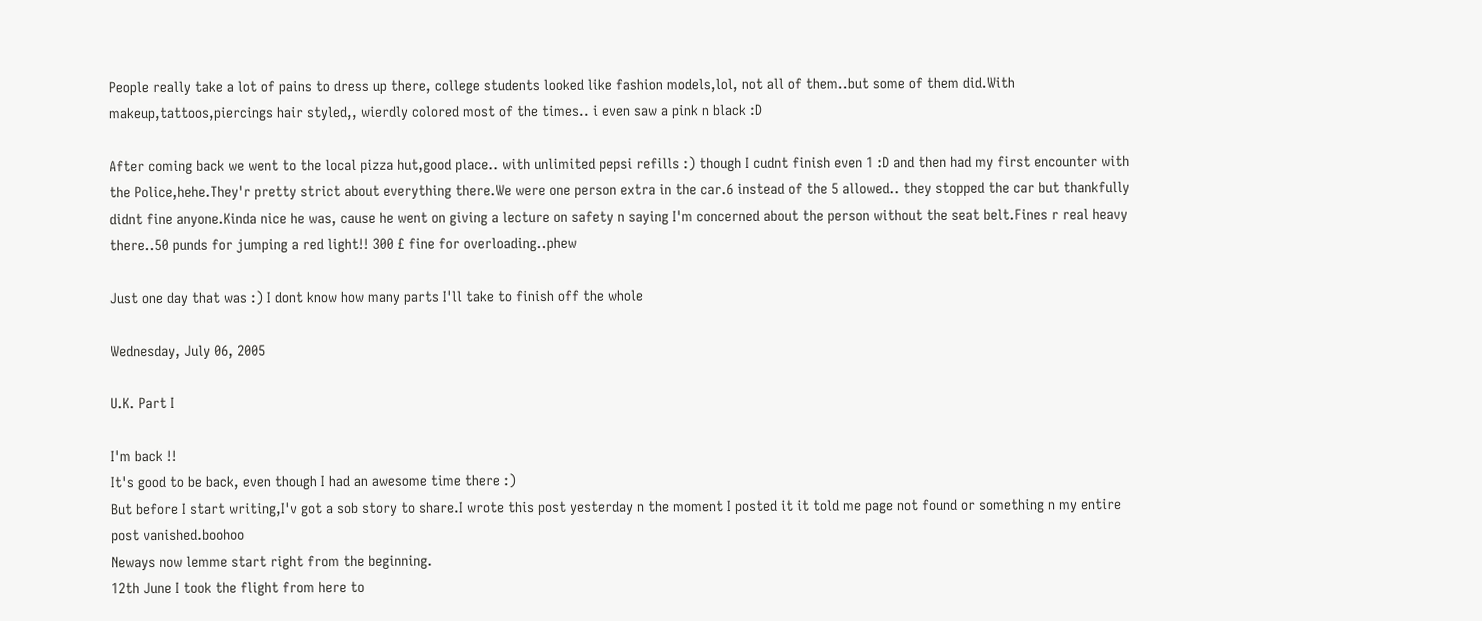People really take a lot of pains to dress up there, college students looked like fashion models,lol, not all of them..but some of them did.With makeup,tattoos,piercings hair styled,, wierdly colored most of the times.. i even saw a pink n black :D

After coming back we went to the local pizza hut,good place.. with unlimited pepsi refills :) though I cudnt finish even 1 :D and then had my first encounter with the Police,hehe.They'r pretty strict about everything there.We were one person extra in the car.6 instead of the 5 allowed.. they stopped the car but thankfully didnt fine anyone.Kinda nice he was, cause he went on giving a lecture on safety n saying I'm concerned about the person without the seat belt.Fines r real heavy there..50 punds for jumping a red light!! 300 £ fine for overloading..phew

Just one day that was :) I dont know how many parts I'll take to finish off the whole

Wednesday, July 06, 2005

U.K. Part I

I'm back !!
It's good to be back, even though I had an awesome time there :)
But before I start writing,I'v got a sob story to share.I wrote this post yesterday n the moment I posted it it told me page not found or something n my entire post vanished.boohoo
Neways now lemme start right from the beginning.
12th June I took the flight from here to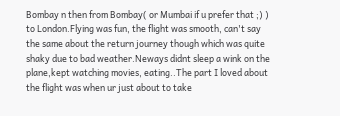Bombay n then from Bombay( or Mumbai if u prefer that ;) ) to London.Flying was fun, the flight was smooth, can't say the same about the return journey though which was quite shaky due to bad weather.Neways didnt sleep a wink on the plane,kept watching movies, eating..The part I loved about the flight was when ur just about to take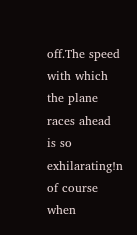off.The speed with which the plane races ahead is so exhilarating!n of course when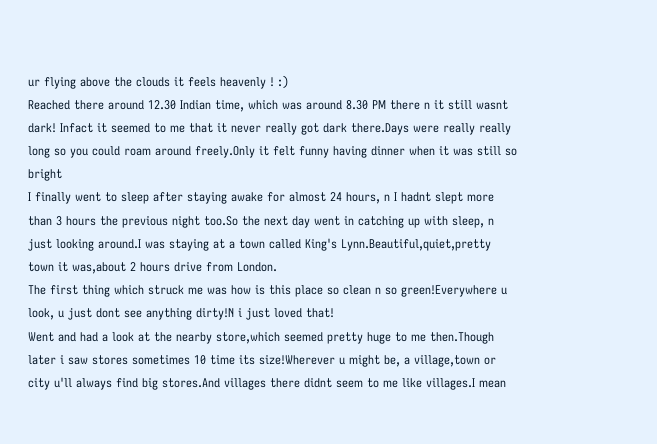ur flying above the clouds it feels heavenly ! :)
Reached there around 12.30 Indian time, which was around 8.30 PM there n it still wasnt dark! Infact it seemed to me that it never really got dark there.Days were really really long so you could roam around freely.Only it felt funny having dinner when it was still so bright
I finally went to sleep after staying awake for almost 24 hours, n I hadnt slept more than 3 hours the previous night too.So the next day went in catching up with sleep, n just looking around.I was staying at a town called King's Lynn.Beautiful,quiet,pretty town it was,about 2 hours drive from London.
The first thing which struck me was how is this place so clean n so green!Everywhere u look, u just dont see anything dirty!N i just loved that!
Went and had a look at the nearby store,which seemed pretty huge to me then.Though later i saw stores sometimes 10 time its size!Wherever u might be, a village,town or city u'll always find big stores.And villages there didnt seem to me like villages.I mean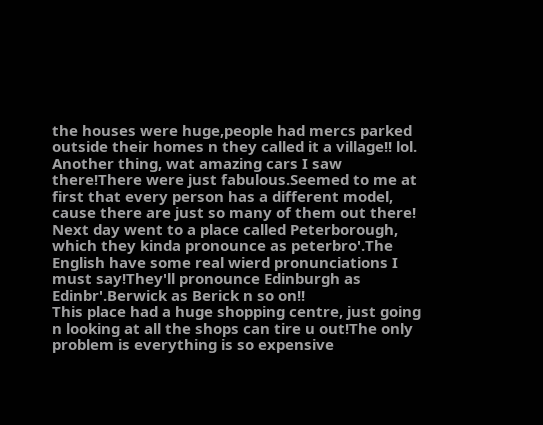the houses were huge,people had mercs parked outside their homes n they called it a village!! lol.
Another thing, wat amazing cars I saw there!There were just fabulous.Seemed to me at first that every person has a different model, cause there are just so many of them out there!
Next day went to a place called Peterborough, which they kinda pronounce as peterbro'.The English have some real wierd pronunciations I must say!They'll pronounce Edinburgh as Edinbr'.Berwick as Berick n so on!!
This place had a huge shopping centre, just going n looking at all the shops can tire u out!The only problem is everything is so expensive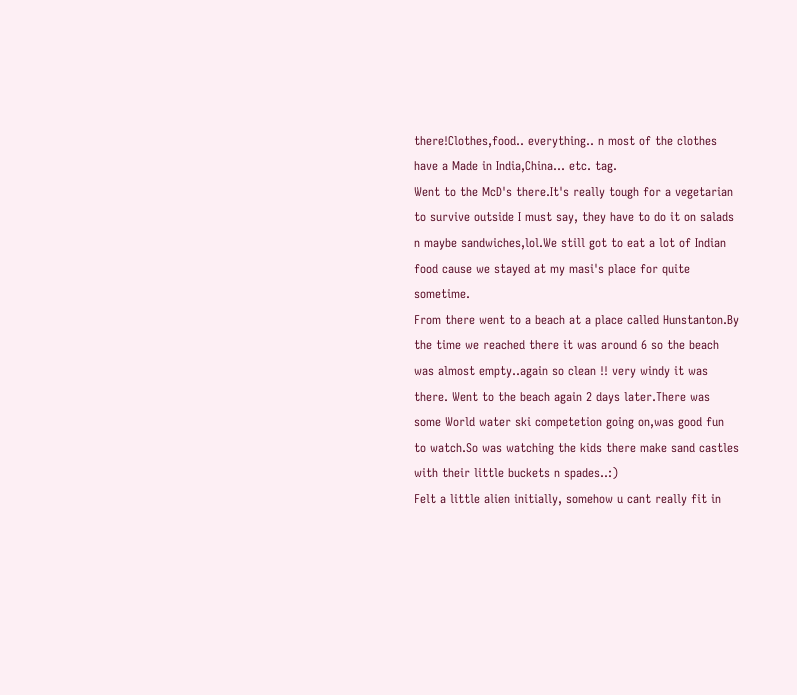there!Clothes,food.. everything.. n most of the clothes have a Made in India,China... etc. tag.
Went to the McD's there.It's really tough for a vegetarian to survive outside I must say, they have to do it on salads n maybe sandwiches,lol.We still got to eat a lot of Indian food cause we stayed at my masi's place for quite sometime.
From there went to a beach at a place called Hunstanton.By the time we reached there it was around 6 so the beach was almost empty..again so clean !! very windy it was there. Went to the beach again 2 days later.There was some World water ski competetion going on,was good fun to watch.So was watching the kids there make sand castles with their little buckets n spades..:)
Felt a little alien initially, somehow u cant really fit in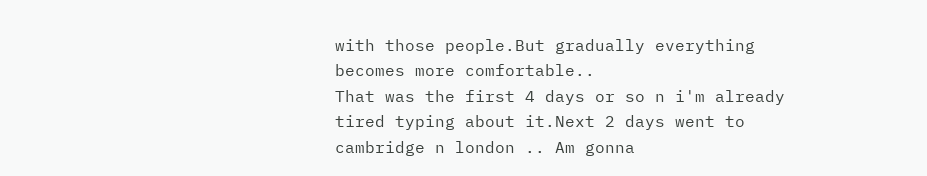with those people.But gradually everything becomes more comfortable..
That was the first 4 days or so n i'm already tired typing about it.Next 2 days went to cambridge n london .. Am gonna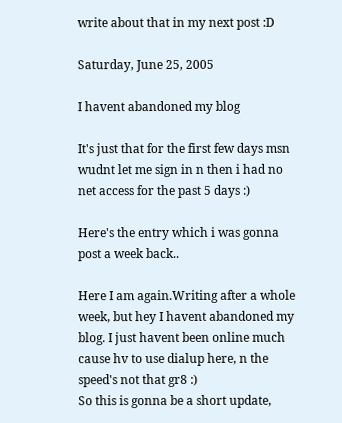write about that in my next post :D

Saturday, June 25, 2005

I havent abandoned my blog

It's just that for the first few days msn wudnt let me sign in n then i had no net access for the past 5 days :)

Here's the entry which i was gonna post a week back..

Here I am again.Writing after a whole week, but hey I havent abandoned my blog. I just havent been online much cause hv to use dialup here, n the speed's not that gr8 :)
So this is gonna be a short update,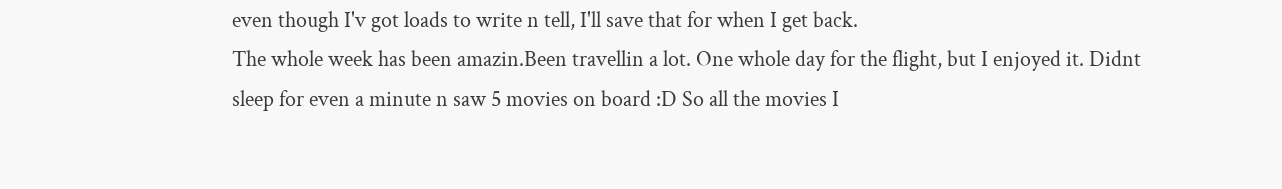even though I'v got loads to write n tell, I'll save that for when I get back.
The whole week has been amazin.Been travellin a lot. One whole day for the flight, but I enjoyed it. Didnt sleep for even a minute n saw 5 movies on board :D So all the movies I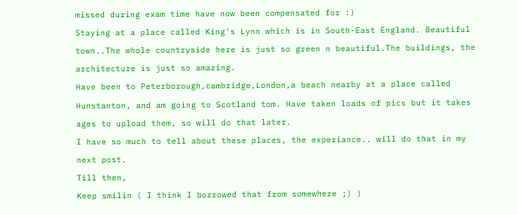missed during exam time have now been compensated for :)
Staying at a place called King's Lynn which is in South-East England. Beautiful town..The whole countryside here is just so green n beautiful.The buildings, the architecture is just so amazing.
Have been to Peterborough,cambridge,London,a beach nearby at a place called Hunstanton, and am going to Scotland tom. Have taken loads of pics but it takes ages to upload them, so will do that later.
I have so much to tell about these places, the experiance.. will do that in my next post.
Till then,
Keep smilin ( I think I borrowed that from somewhere ;) )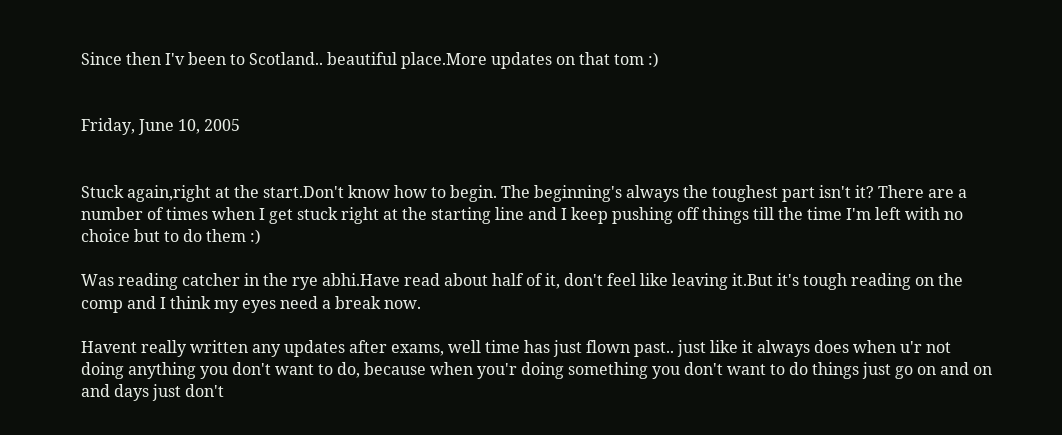Since then I'v been to Scotland.. beautiful place.More updates on that tom :)


Friday, June 10, 2005


Stuck again,right at the start.Don't know how to begin. The beginning's always the toughest part isn't it? There are a number of times when I get stuck right at the starting line and I keep pushing off things till the time I'm left with no choice but to do them :)

Was reading catcher in the rye abhi.Have read about half of it, don't feel like leaving it.But it's tough reading on the comp and I think my eyes need a break now.

Havent really written any updates after exams, well time has just flown past.. just like it always does when u'r not doing anything you don't want to do, because when you'r doing something you don't want to do things just go on and on and days just don't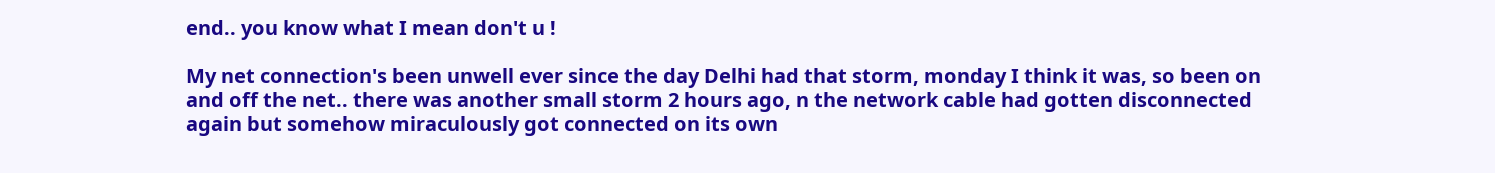end.. you know what I mean don't u !

My net connection's been unwell ever since the day Delhi had that storm, monday I think it was, so been on and off the net.. there was another small storm 2 hours ago, n the network cable had gotten disconnected again but somehow miraculously got connected on its own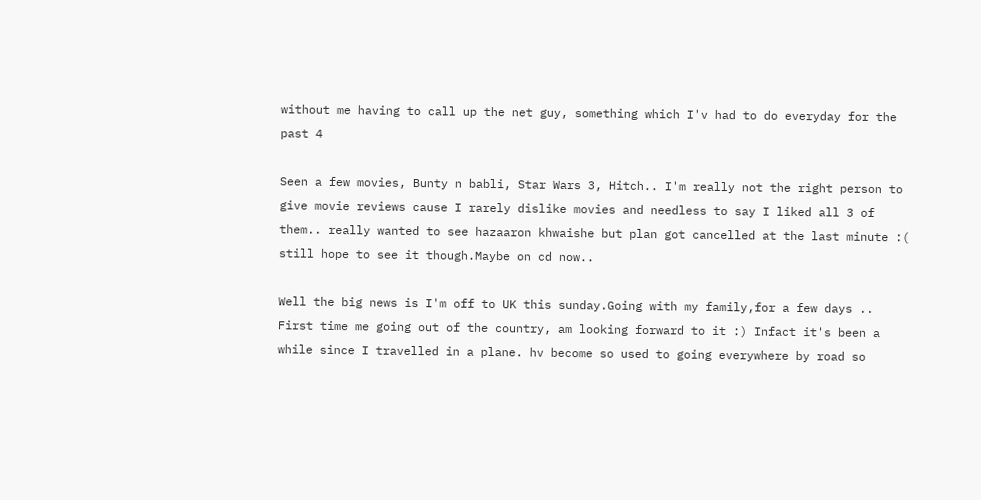without me having to call up the net guy, something which I'v had to do everyday for the past 4

Seen a few movies, Bunty n babli, Star Wars 3, Hitch.. I'm really not the right person to give movie reviews cause I rarely dislike movies and needless to say I liked all 3 of them.. really wanted to see hazaaron khwaishe but plan got cancelled at the last minute :( still hope to see it though.Maybe on cd now..

Well the big news is I'm off to UK this sunday.Going with my family,for a few days .. First time me going out of the country, am looking forward to it :) Infact it's been a while since I travelled in a plane. hv become so used to going everywhere by road so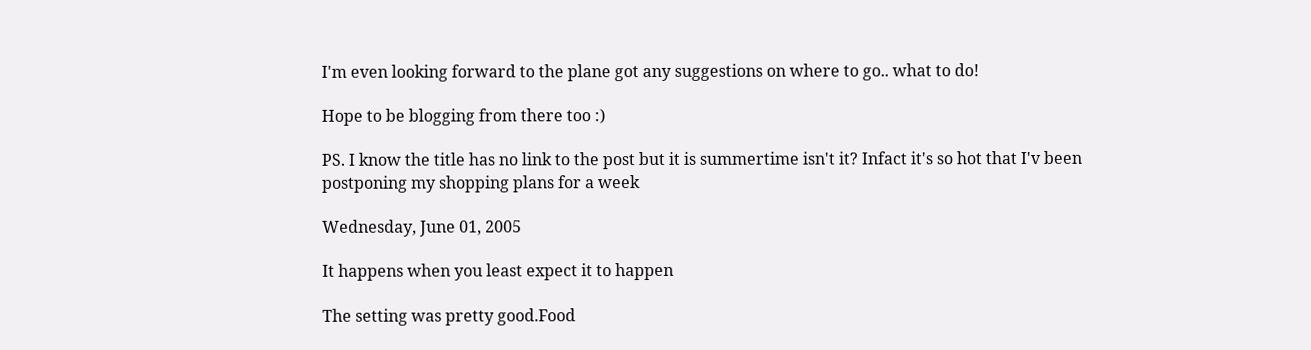I'm even looking forward to the plane got any suggestions on where to go.. what to do!

Hope to be blogging from there too :)

PS. I know the title has no link to the post but it is summertime isn't it? Infact it's so hot that I'v been postponing my shopping plans for a week

Wednesday, June 01, 2005

It happens when you least expect it to happen

The setting was pretty good.Food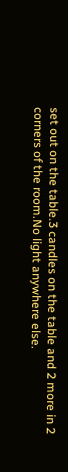set out on the table.3 candles on the table and 2 more in 2 corners of the room.No light anywhere else.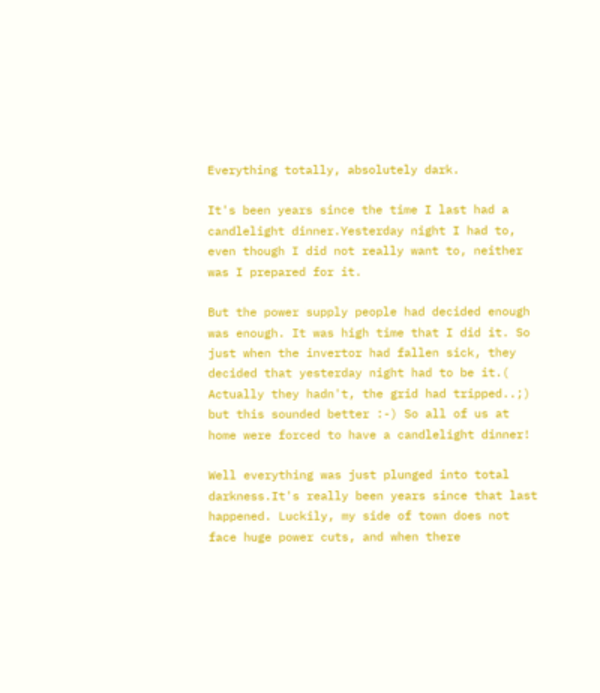Everything totally, absolutely dark.

It's been years since the time I last had a candlelight dinner.Yesterday night I had to, even though I did not really want to, neither was I prepared for it.

But the power supply people had decided enough was enough. It was high time that I did it. So just when the invertor had fallen sick, they decided that yesterday night had to be it.( Actually they hadn't, the grid had tripped..;) but this sounded better :-) So all of us at home were forced to have a candlelight dinner!

Well everything was just plunged into total darkness.It's really been years since that last happened. Luckily, my side of town does not face huge power cuts, and when there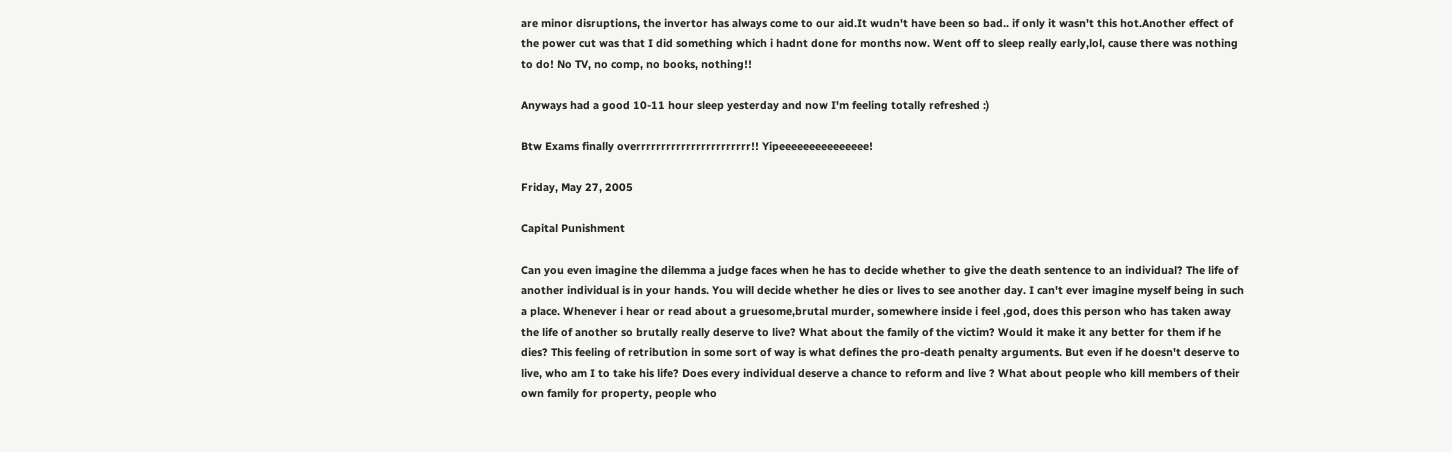are minor disruptions, the invertor has always come to our aid.It wudn't have been so bad.. if only it wasn't this hot.Another effect of the power cut was that I did something which i hadnt done for months now. Went off to sleep really early,lol, cause there was nothing to do! No TV, no comp, no books, nothing!!

Anyways had a good 10-11 hour sleep yesterday and now I'm feeling totally refreshed :)

Btw Exams finally overrrrrrrrrrrrrrrrrrrrrrr!! Yipeeeeeeeeeeeeeee!

Friday, May 27, 2005

Capital Punishment

Can you even imagine the dilemma a judge faces when he has to decide whether to give the death sentence to an individual? The life of another individual is in your hands. You will decide whether he dies or lives to see another day. I can't ever imagine myself being in such a place. Whenever i hear or read about a gruesome,brutal murder, somewhere inside i feel ,god, does this person who has taken away the life of another so brutally really deserve to live? What about the family of the victim? Would it make it any better for them if he dies? This feeling of retribution in some sort of way is what defines the pro-death penalty arguments. But even if he doesn't deserve to live, who am I to take his life? Does every individual deserve a chance to reform and live ? What about people who kill members of their own family for property, people who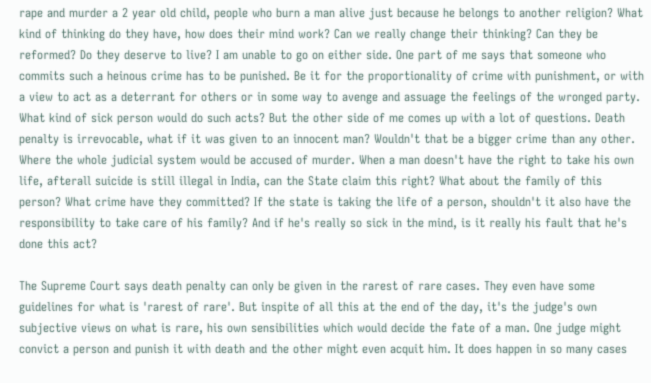rape and murder a 2 year old child, people who burn a man alive just because he belongs to another religion? What kind of thinking do they have, how does their mind work? Can we really change their thinking? Can they be reformed? Do they deserve to live? I am unable to go on either side. One part of me says that someone who commits such a heinous crime has to be punished. Be it for the proportionality of crime with punishment, or with a view to act as a deterrant for others or in some way to avenge and assuage the feelings of the wronged party. What kind of sick person would do such acts? But the other side of me comes up with a lot of questions. Death penalty is irrevocable, what if it was given to an innocent man? Wouldn't that be a bigger crime than any other. Where the whole judicial system would be accused of murder. When a man doesn't have the right to take his own life, afterall suicide is still illegal in India, can the State claim this right? What about the family of this person? What crime have they committed? If the state is taking the life of a person, shouldn't it also have the responsibility to take care of his family? And if he's really so sick in the mind, is it really his fault that he's done this act?

The Supreme Court says death penalty can only be given in the rarest of rare cases. They even have some guidelines for what is 'rarest of rare'. But inspite of all this at the end of the day, it's the judge's own subjective views on what is rare, his own sensibilities which would decide the fate of a man. One judge might convict a person and punish it with death and the other might even acquit him. It does happen in so many cases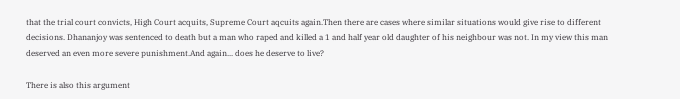that the trial court convicts, High Court acquits, Supreme Court aqcuits again.Then there are cases where similar situations would give rise to different decisions. Dhananjoy was sentenced to death but a man who raped and killed a 1 and half year old daughter of his neighbour was not. In my view this man deserved an even more severe punishment.And again... does he deserve to live?

There is also this argument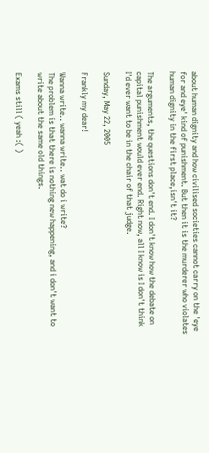about human dignity and how civilised societies cannot carry on the 'eye for and eye' kind of punishment. But then it is the murderer who violates human dignity in the first place,isn't it?

The arguments, the questions don't end. I don't know how the debate on capital punishment would ever end. Right now, all I know is I don't think I'd ever want to be in the chair of that judge.

Sunday, May 22, 2005

Frankly my dear!

Wanna write.. wanna write.. wat do i write?
The problem is that there is nothing new happening, and i don't want to write about the same old things.

Exams still ( yeah :( )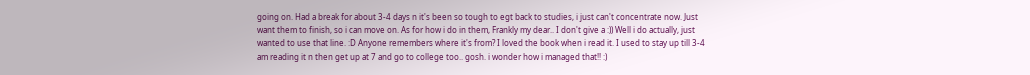going on. Had a break for about 3-4 days n it's been so tough to egt back to studies, i just can't concentrate now. Just want them to finish, so i can move on. As for how i do in them, Frankly my dear.. I don't give a :)) Well i do actually, just wanted to use that line. :D Anyone remembers where it's from? I loved the book when i read it. I used to stay up till 3-4 am reading it n then get up at 7 and go to college too.. gosh. i wonder how i managed that!! :)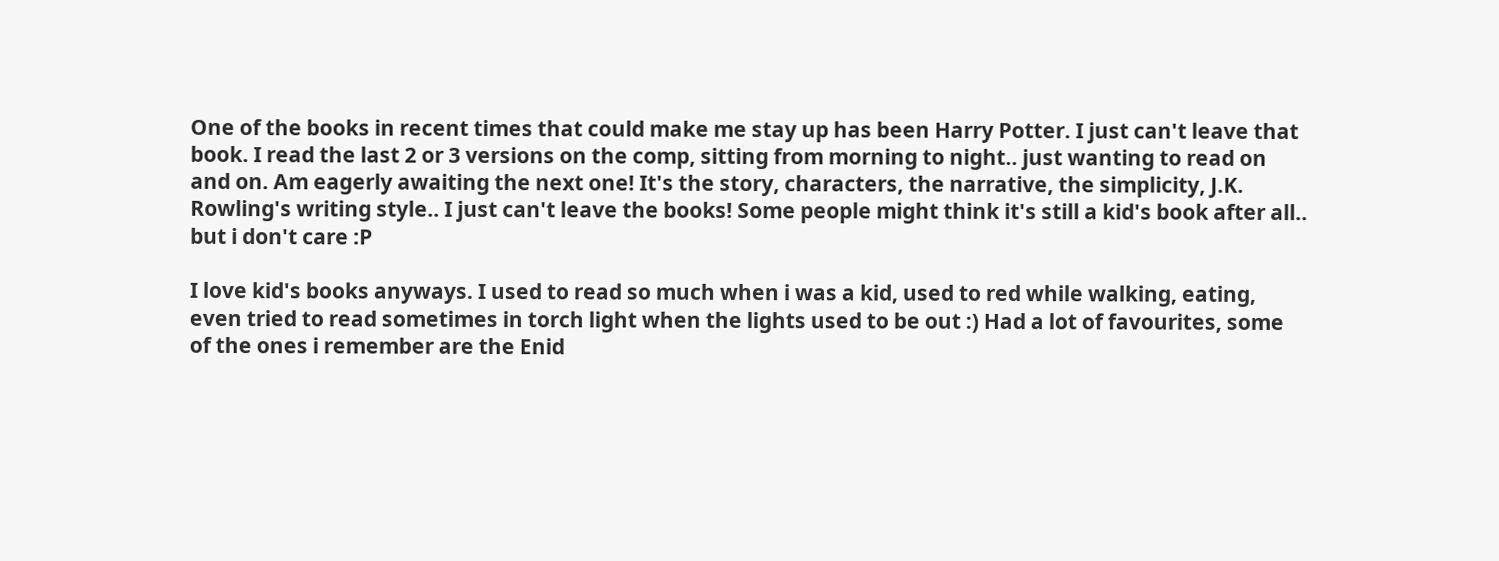One of the books in recent times that could make me stay up has been Harry Potter. I just can't leave that book. I read the last 2 or 3 versions on the comp, sitting from morning to night.. just wanting to read on and on. Am eagerly awaiting the next one! It's the story, characters, the narrative, the simplicity, J.K. Rowling's writing style.. I just can't leave the books! Some people might think it's still a kid's book after all.. but i don't care :P

I love kid's books anyways. I used to read so much when i was a kid, used to red while walking, eating, even tried to read sometimes in torch light when the lights used to be out :) Had a lot of favourites, some of the ones i remember are the Enid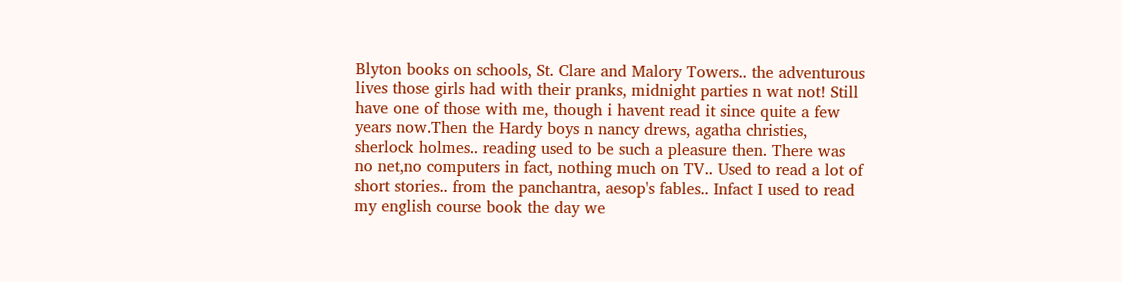Blyton books on schools, St. Clare and Malory Towers.. the adventurous lives those girls had with their pranks, midnight parties n wat not! Still have one of those with me, though i havent read it since quite a few years now.Then the Hardy boys n nancy drews, agatha christies, sherlock holmes.. reading used to be such a pleasure then. There was no net,no computers in fact, nothing much on TV.. Used to read a lot of short stories.. from the panchantra, aesop's fables.. Infact I used to read my english course book the day we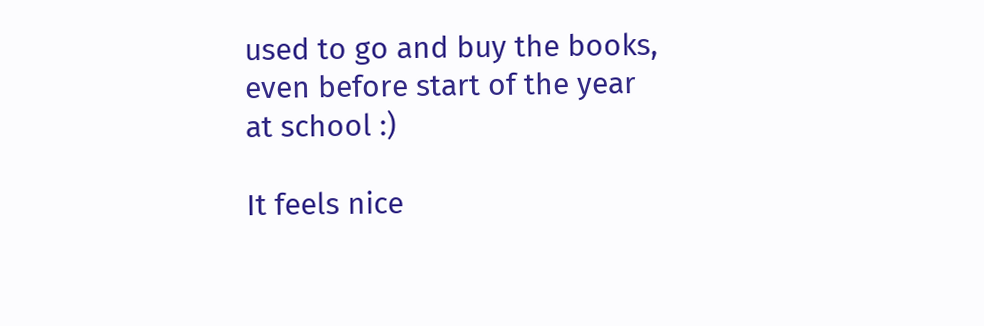used to go and buy the books, even before start of the year at school :)

It feels nice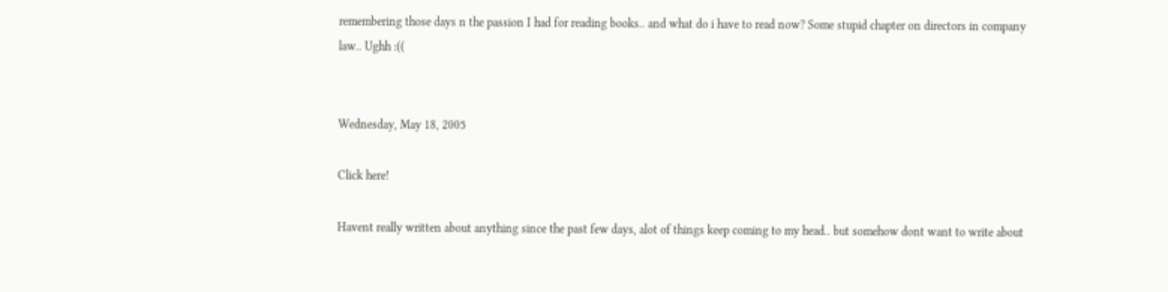remembering those days n the passion I had for reading books.. and what do i have to read now? Some stupid chapter on directors in company law.. Ughh :((


Wednesday, May 18, 2005

Click here!

Havent really written about anything since the past few days, alot of things keep coming to my head.. but somehow dont want to write about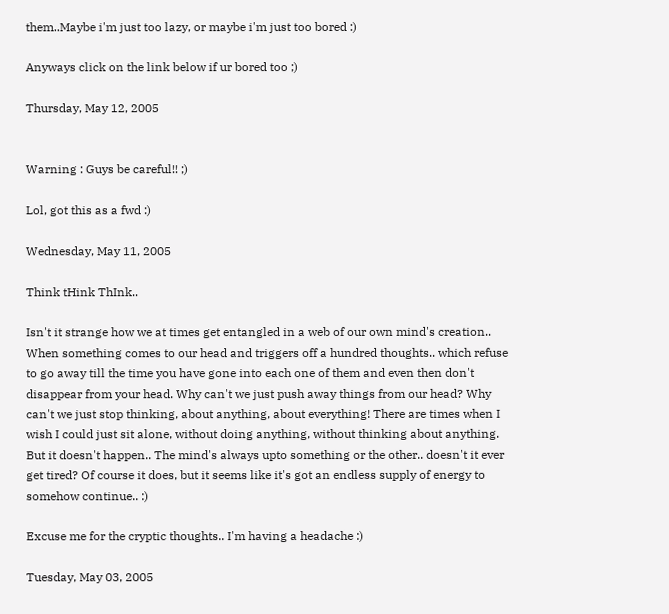them..Maybe i'm just too lazy, or maybe i'm just too bored :)

Anyways click on the link below if ur bored too ;)

Thursday, May 12, 2005


Warning : Guys be careful!! ;)

Lol, got this as a fwd :)

Wednesday, May 11, 2005

Think tHink ThInk..

Isn't it strange how we at times get entangled in a web of our own mind's creation.. When something comes to our head and triggers off a hundred thoughts.. which refuse to go away till the time you have gone into each one of them and even then don't disappear from your head. Why can't we just push away things from our head? Why can't we just stop thinking, about anything, about everything! There are times when I wish I could just sit alone, without doing anything, without thinking about anything. But it doesn't happen.. The mind's always upto something or the other.. doesn't it ever get tired? Of course it does, but it seems like it's got an endless supply of energy to somehow continue.. :)

Excuse me for the cryptic thoughts.. I'm having a headache :)

Tuesday, May 03, 2005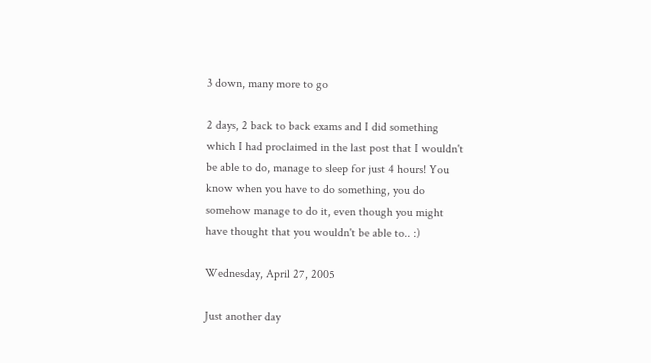3 down, many more to go

2 days, 2 back to back exams and I did something which I had proclaimed in the last post that I wouldn't be able to do, manage to sleep for just 4 hours! You know when you have to do something, you do somehow manage to do it, even though you might have thought that you wouldn't be able to.. :)

Wednesday, April 27, 2005

Just another day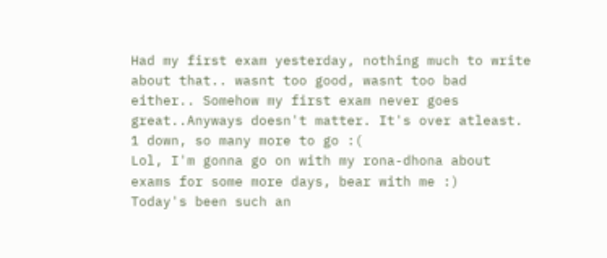Had my first exam yesterday, nothing much to write about that.. wasnt too good, wasnt too bad either.. Somehow my first exam never goes great..Anyways doesn't matter. It's over atleast. 1 down, so many more to go :(
Lol, I'm gonna go on with my rona-dhona about exams for some more days, bear with me :)
Today's been such an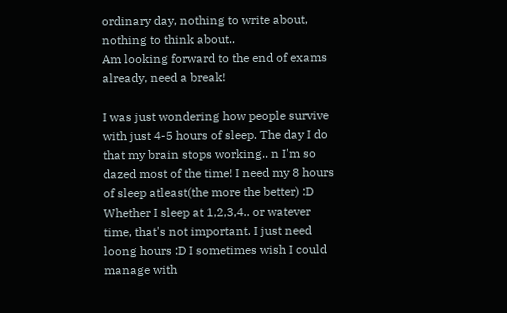ordinary day, nothing to write about, nothing to think about..
Am looking forward to the end of exams already, need a break!

I was just wondering how people survive with just 4-5 hours of sleep. The day I do that my brain stops working.. n I'm so dazed most of the time! I need my 8 hours of sleep atleast(the more the better) :D Whether I sleep at 1,2,3,4.. or watever time, that's not important. I just need loong hours :D I sometimes wish I could manage with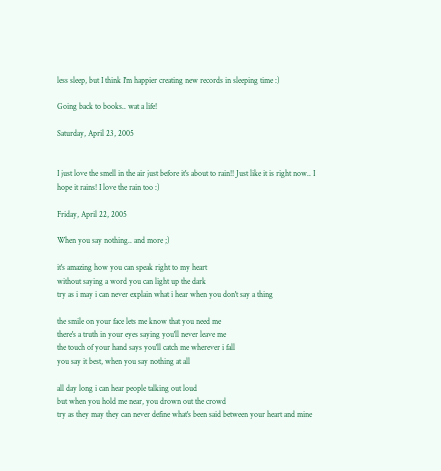less sleep, but I think I'm happier creating new records in sleeping time :)

Going back to books.. wat a life!

Saturday, April 23, 2005


I just love the smell in the air just before it's about to rain!! Just like it is right now.. I hope it rains! I love the rain too :)

Friday, April 22, 2005

When you say nothing.. and more ;)

it's amazing how you can speak right to my heart
without saying a word you can light up the dark
try as i may i can never explain what i hear when you don't say a thing

the smile on your face lets me know that you need me
there's a truth in your eyes saying you'll never leave me
the touch of your hand says you'll catch me wherever i fall
you say it best, when you say nothing at all

all day long i can hear people talking out loud
but when you hold me near, you drown out the crowd
try as they may they can never define what's been said between your heart and mine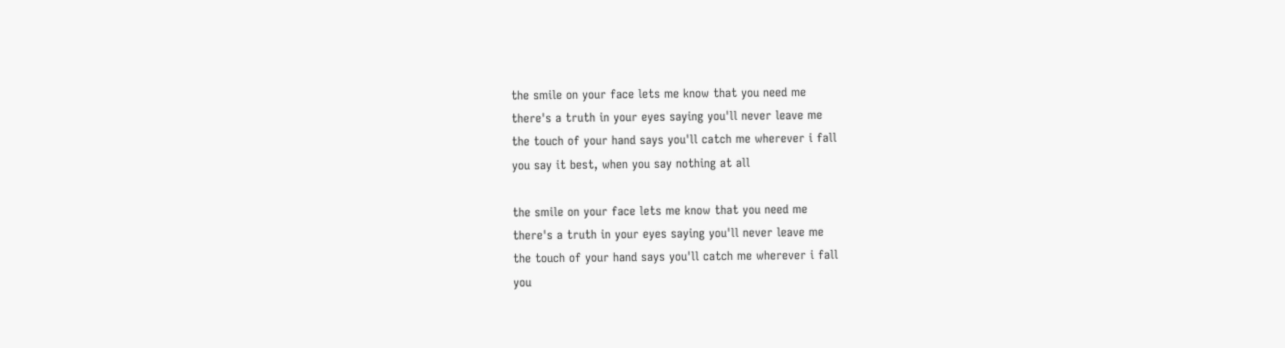the smile on your face lets me know that you need me
there's a truth in your eyes saying you'll never leave me
the touch of your hand says you'll catch me wherever i fall
you say it best, when you say nothing at all

the smile on your face lets me know that you need me
there's a truth in your eyes saying you'll never leave me
the touch of your hand says you'll catch me wherever i fall
you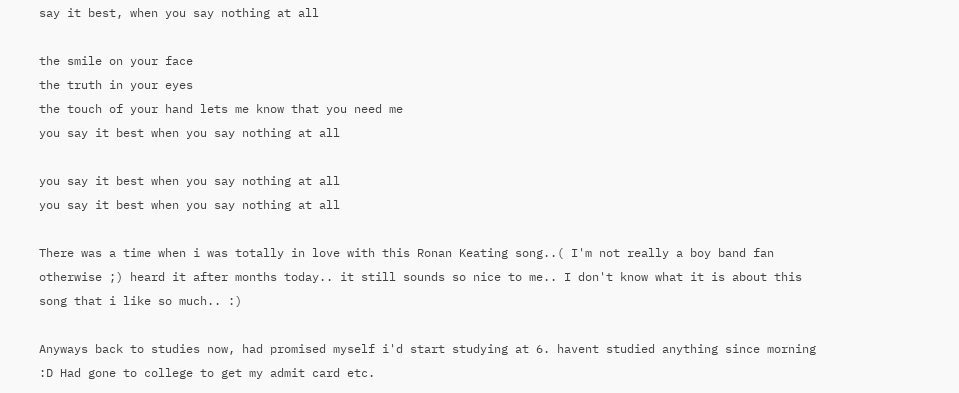say it best, when you say nothing at all

the smile on your face
the truth in your eyes
the touch of your hand lets me know that you need me
you say it best when you say nothing at all

you say it best when you say nothing at all
you say it best when you say nothing at all

There was a time when i was totally in love with this Ronan Keating song..( I'm not really a boy band fan otherwise ;) heard it after months today.. it still sounds so nice to me.. I don't know what it is about this song that i like so much.. :)

Anyways back to studies now, had promised myself i'd start studying at 6. havent studied anything since morning :D Had gone to college to get my admit card etc.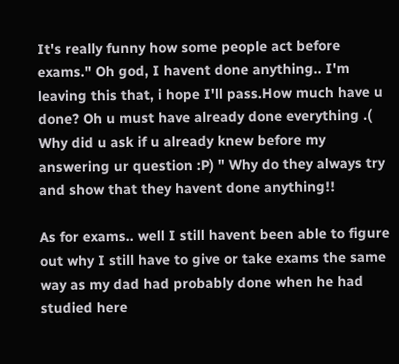It's really funny how some people act before exams." Oh god, I havent done anything.. I'm leaving this that, i hope I'll pass.How much have u done? Oh u must have already done everything .( Why did u ask if u already knew before my answering ur question :P) " Why do they always try and show that they havent done anything!!

As for exams.. well I still havent been able to figure out why I still have to give or take exams the same way as my dad had probably done when he had studied here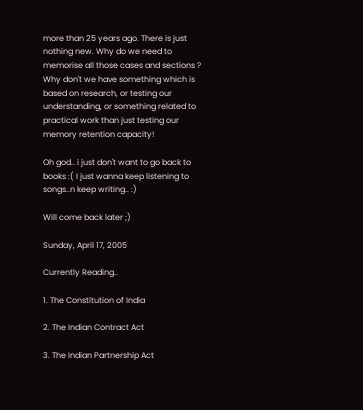more than 25 years ago. There is just nothing new. Why do we need to memorise all those cases and sections ? Why don't we have something which is based on research, or testing our understanding, or something related to practical work than just testing our memory retention capacity!

Oh god.. i just don't want to go back to books :( I just wanna keep listening to songs..n keep writing.. :)

Will come back later ;)

Sunday, April 17, 2005

Currently Reading..

1. The Constitution of India

2. The Indian Contract Act

3. The Indian Partnership Act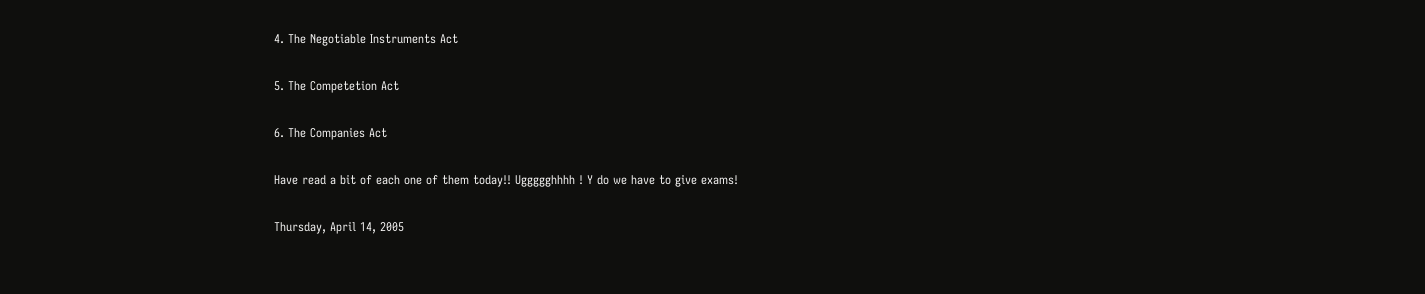4. The Negotiable Instruments Act

5. The Competetion Act

6. The Companies Act

Have read a bit of each one of them today!! Uggggghhhh ! Y do we have to give exams!

Thursday, April 14, 2005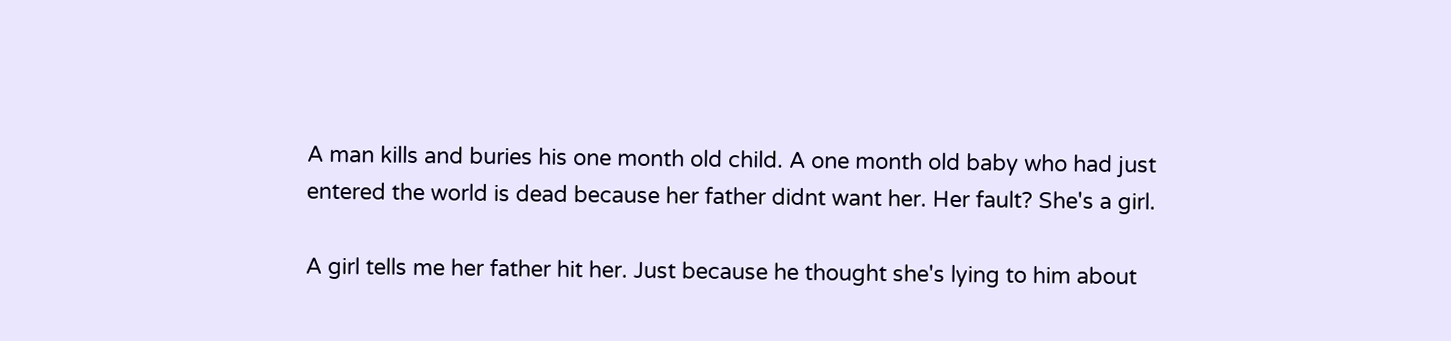A man kills and buries his one month old child. A one month old baby who had just entered the world is dead because her father didnt want her. Her fault? She's a girl.

A girl tells me her father hit her. Just because he thought she's lying to him about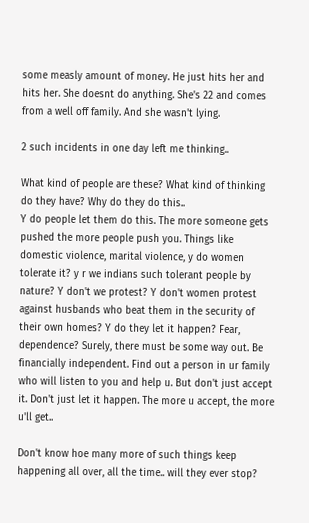some measly amount of money. He just hits her and hits her. She doesnt do anything. She's 22 and comes from a well off family. And she wasn't lying.

2 such incidents in one day left me thinking..

What kind of people are these? What kind of thinking do they have? Why do they do this..
Y do people let them do this. The more someone gets pushed the more people push you. Things like domestic violence, marital violence, y do women tolerate it? y r we indians such tolerant people by nature? Y don't we protest? Y don't women protest against husbands who beat them in the security of their own homes? Y do they let it happen? Fear, dependence? Surely, there must be some way out. Be financially independent. Find out a person in ur family who will listen to you and help u. But don't just accept it. Don't just let it happen. The more u accept, the more u'll get..

Don't know hoe many more of such things keep happening all over, all the time.. will they ever stop?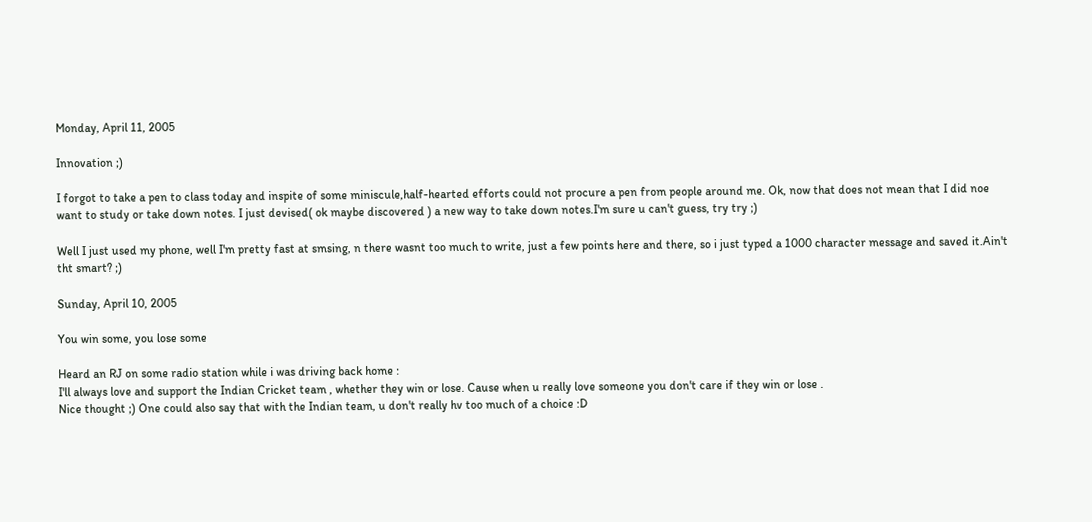Monday, April 11, 2005

Innovation ;)

I forgot to take a pen to class today and inspite of some miniscule,half-hearted efforts could not procure a pen from people around me. Ok, now that does not mean that I did noe want to study or take down notes. I just devised( ok maybe discovered ) a new way to take down notes.I'm sure u can't guess, try try ;)

Well I just used my phone, well I'm pretty fast at smsing, n there wasnt too much to write, just a few points here and there, so i just typed a 1000 character message and saved it.Ain't tht smart? ;)

Sunday, April 10, 2005

You win some, you lose some

Heard an RJ on some radio station while i was driving back home :
I'll always love and support the Indian Cricket team , whether they win or lose. Cause when u really love someone you don't care if they win or lose .
Nice thought ;) One could also say that with the Indian team, u don't really hv too much of a choice :D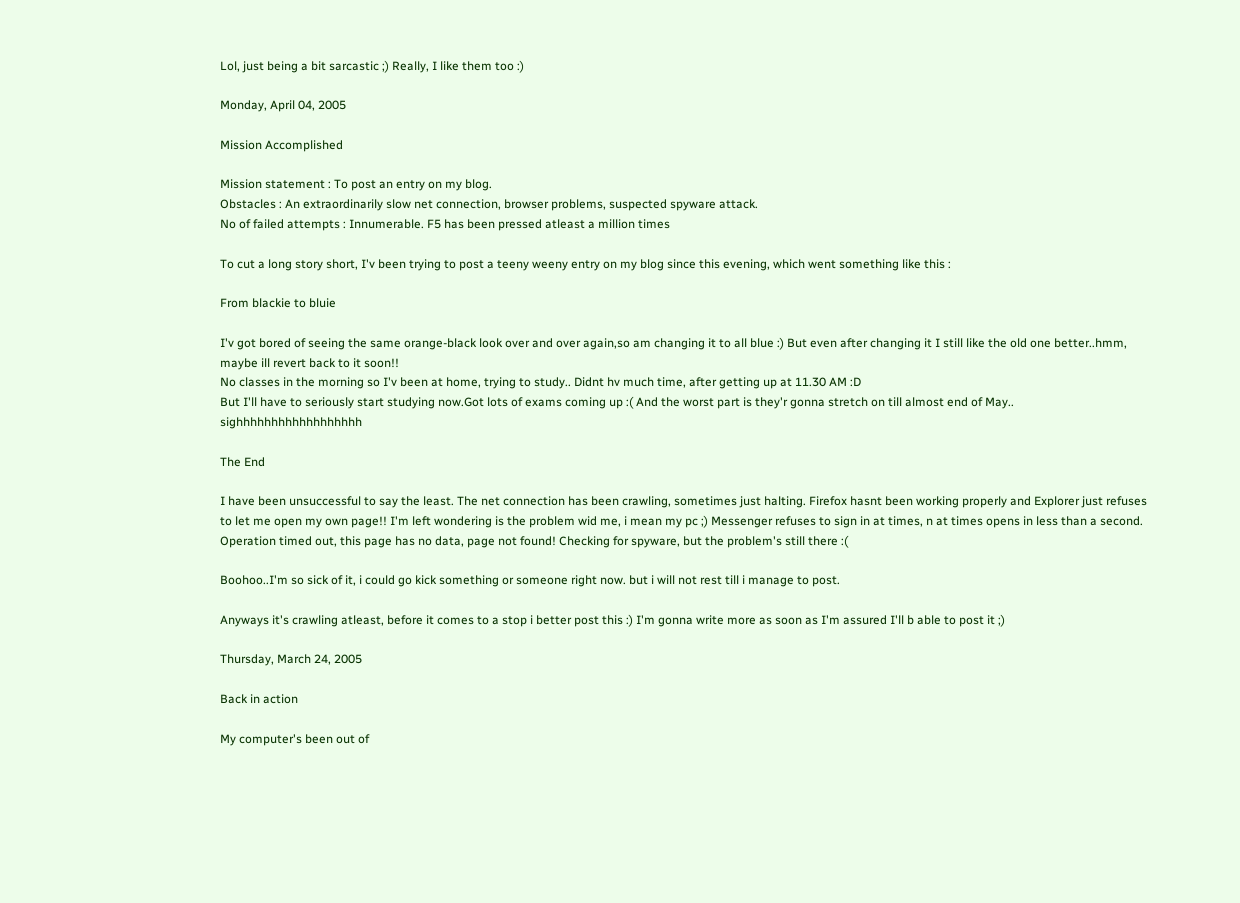Lol, just being a bit sarcastic ;) Really, I like them too :)

Monday, April 04, 2005

Mission Accomplished

Mission statement : To post an entry on my blog.
Obstacles : An extraordinarily slow net connection, browser problems, suspected spyware attack.
No of failed attempts : Innumerable. F5 has been pressed atleast a million times

To cut a long story short, I'v been trying to post a teeny weeny entry on my blog since this evening, which went something like this :

From blackie to bluie

I'v got bored of seeing the same orange-black look over and over again,so am changing it to all blue :) But even after changing it I still like the old one better..hmm, maybe ill revert back to it soon!!
No classes in the morning so I'v been at home, trying to study.. Didnt hv much time, after getting up at 11.30 AM :D
But I'll have to seriously start studying now.Got lots of exams coming up :( And the worst part is they'r gonna stretch on till almost end of May.. sighhhhhhhhhhhhhhhhhh

The End

I have been unsuccessful to say the least. The net connection has been crawling, sometimes just halting. Firefox hasnt been working properly and Explorer just refuses to let me open my own page!! I'm left wondering is the problem wid me, i mean my pc ;) Messenger refuses to sign in at times, n at times opens in less than a second. Operation timed out, this page has no data, page not found! Checking for spyware, but the problem's still there :(

Boohoo..I'm so sick of it, i could go kick something or someone right now. but i will not rest till i manage to post.

Anyways it's crawling atleast, before it comes to a stop i better post this :) I'm gonna write more as soon as I'm assured I'll b able to post it ;)

Thursday, March 24, 2005

Back in action

My computer's been out of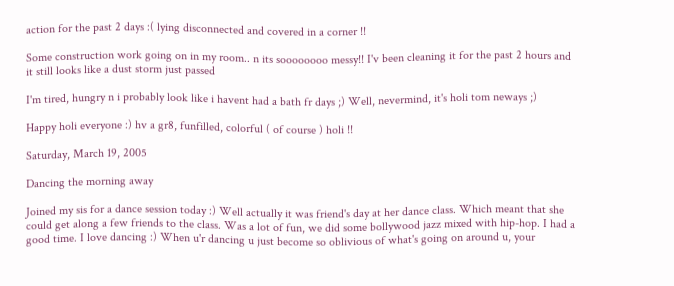action for the past 2 days :( lying disconnected and covered in a corner !!

Some construction work going on in my room.. n its soooooooo messy!! I'v been cleaning it for the past 2 hours and it still looks like a dust storm just passed

I'm tired, hungry n i probably look like i havent had a bath fr days ;) Well, nevermind, it's holi tom neways ;)

Happy holi everyone :) hv a gr8, funfilled, colorful ( of course ) holi !!

Saturday, March 19, 2005

Dancing the morning away

Joined my sis for a dance session today :) Well actually it was friend's day at her dance class. Which meant that she could get along a few friends to the class. Was a lot of fun, we did some bollywood jazz mixed with hip-hop. I had a good time. I love dancing :) When u'r dancing u just become so oblivious of what's going on around u, your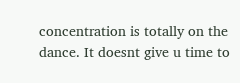concentration is totally on the dance. It doesnt give u time to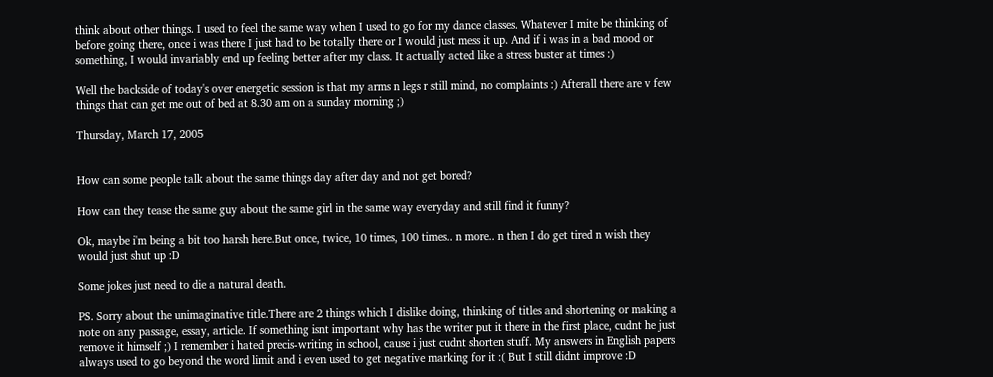think about other things. I used to feel the same way when I used to go for my dance classes. Whatever I mite be thinking of before going there, once i was there I just had to be totally there or I would just mess it up. And if i was in a bad mood or something, I would invariably end up feeling better after my class. It actually acted like a stress buster at times :)

Well the backside of today's over energetic session is that my arms n legs r still mind, no complaints :) Afterall there are v few things that can get me out of bed at 8.30 am on a sunday morning ;)

Thursday, March 17, 2005


How can some people talk about the same things day after day and not get bored?

How can they tease the same guy about the same girl in the same way everyday and still find it funny?

Ok, maybe i'm being a bit too harsh here.But once, twice, 10 times, 100 times.. n more.. n then I do get tired n wish they would just shut up :D

Some jokes just need to die a natural death.

PS. Sorry about the unimaginative title.There are 2 things which I dislike doing, thinking of titles and shortening or making a note on any passage, essay, article. If something isnt important why has the writer put it there in the first place, cudnt he just remove it himself ;) I remember i hated precis-writing in school, cause i just cudnt shorten stuff. My answers in English papers always used to go beyond the word limit and i even used to get negative marking for it :( But I still didnt improve :D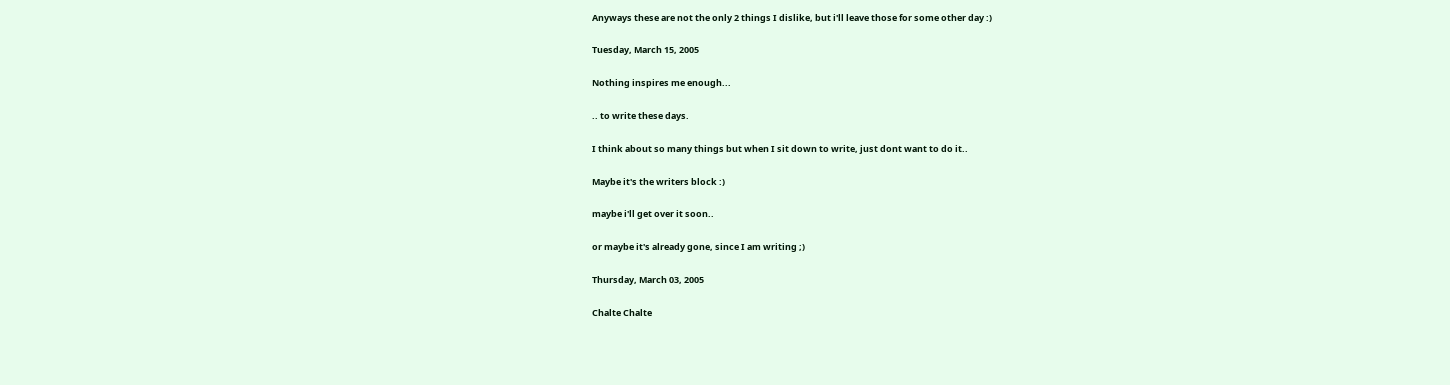Anyways these are not the only 2 things I dislike, but i'll leave those for some other day :)

Tuesday, March 15, 2005

Nothing inspires me enough...

.. to write these days.

I think about so many things but when I sit down to write, just dont want to do it..

Maybe it's the writers block :)

maybe i'll get over it soon..

or maybe it's already gone, since I am writing ;)

Thursday, March 03, 2005

Chalte Chalte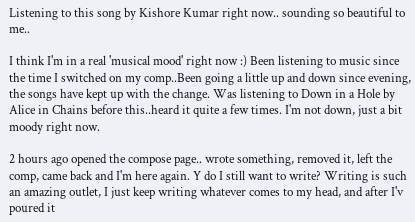Listening to this song by Kishore Kumar right now.. sounding so beautiful to me..

I think I'm in a real 'musical mood' right now :) Been listening to music since the time I switched on my comp..Been going a little up and down since evening, the songs have kept up with the change. Was listening to Down in a Hole by Alice in Chains before this..heard it quite a few times. I'm not down, just a bit moody right now.

2 hours ago opened the compose page.. wrote something, removed it, left the comp, came back and I'm here again. Y do I still want to write? Writing is such an amazing outlet, I just keep writing whatever comes to my head, and after I'v poured it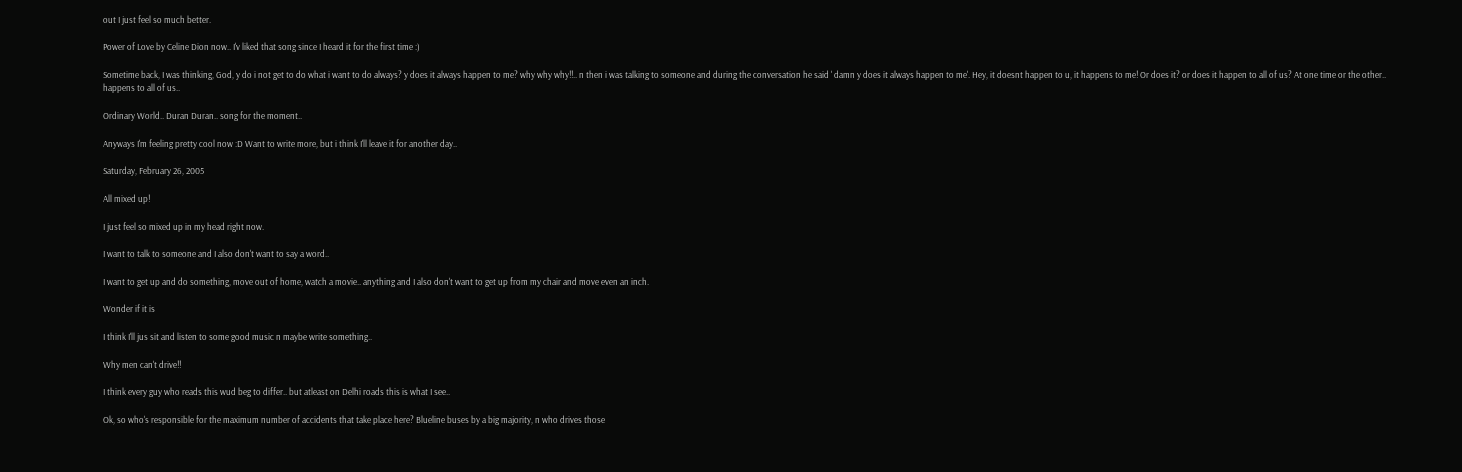out I just feel so much better.

Power of Love by Celine Dion now.. I'v liked that song since I heard it for the first time :)

Sometime back, I was thinking, God, y do i not get to do what i want to do always? y does it always happen to me? why why why!!.. n then i was talking to someone and during the conversation he said ' damn y does it always happen to me'. Hey, it doesnt happen to u, it happens to me! Or does it? or does it happen to all of us? At one time or the other.. happens to all of us..

Ordinary World.. Duran Duran.. song for the moment..

Anyways I'm feeling pretty cool now :D Want to write more, but i think I'll leave it for another day..

Saturday, February 26, 2005

All mixed up!

I just feel so mixed up in my head right now.

I want to talk to someone and I also don't want to say a word..

I want to get up and do something, move out of home, watch a movie.. anything and I also don't want to get up from my chair and move even an inch.

Wonder if it is

I think I'll jus sit and listen to some good music n maybe write something..

Why men can't drive!!

I think every guy who reads this wud beg to differ.. but atleast on Delhi roads this is what I see..

Ok, so who's responsible for the maximum number of accidents that take place here? Blueline buses by a big majority, n who drives those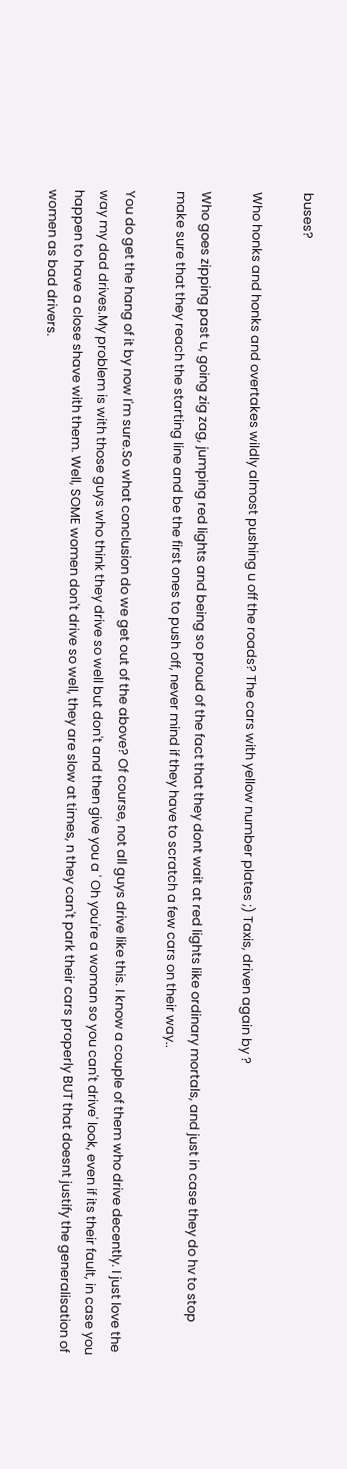buses?

Who honks and honks and overtakes wildly almost pushing u off the roads? The cars with yellow number plates ;) Taxis, driven again by ?

Who goes zipping past u, going zig zag, jumping red lights and being so proud of the fact that they dont wait at red lights like ordinary mortals, and just in case they do hv to stop make sure that they reach the starting line and be the first ones to push off, never mind if they have to scratch a few cars on their way..

You do get the hang of it by now I'm sure.So what conclusion do we get out of the above? Of course, not all guys drive like this. I know a couple of them who drive decently. I just love the way my dad drives.My problem is with those guys who think they drive so well but don't and then give you a ' Oh you're a woman so you can't drive' look, even if its their fault, in case you happen to have a close shave with them. Well, SOME women don't drive so well, they are slow at times, n they can't park their cars properly BUT that doesnt justify the generalisation of women as bad drivers.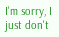I'm sorry, I just don't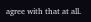agree with that at all.